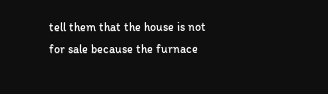tell them that the house is not for sale because the furnace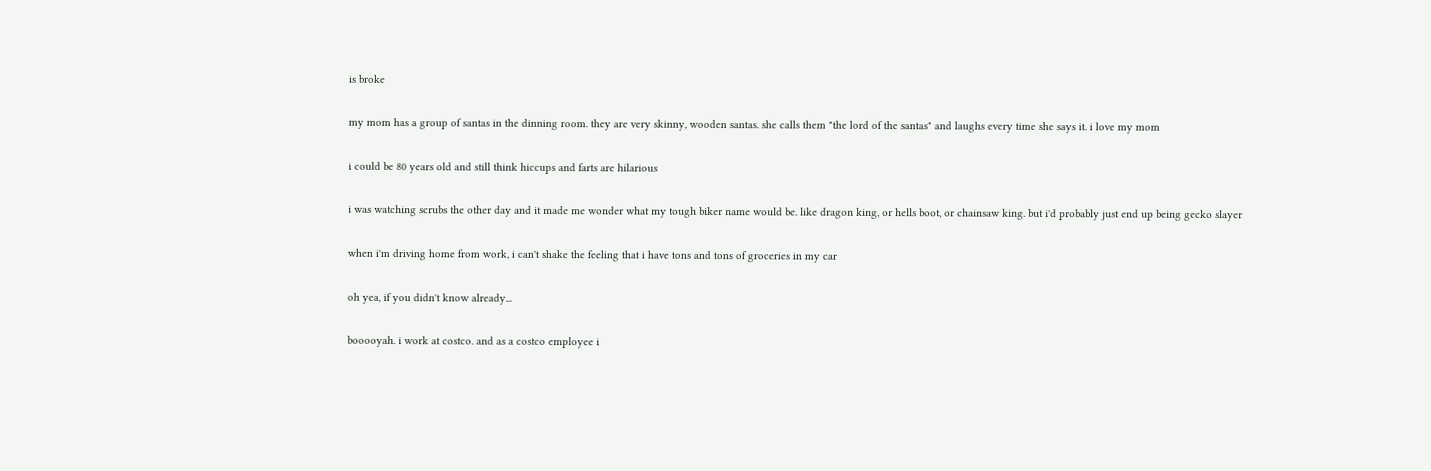is broke

my mom has a group of santas in the dinning room. they are very skinny, wooden santas. she calls them "the lord of the santas" and laughs every time she says it. i love my mom

i could be 80 years old and still think hiccups and farts are hilarious

i was watching scrubs the other day and it made me wonder what my tough biker name would be. like dragon king, or hells boot, or chainsaw king. but i'd probably just end up being gecko slayer

when i'm driving home from work, i can't shake the feeling that i have tons and tons of groceries in my car

oh yea, if you didn't know already...

booooyah. i work at costco. and as a costco employee i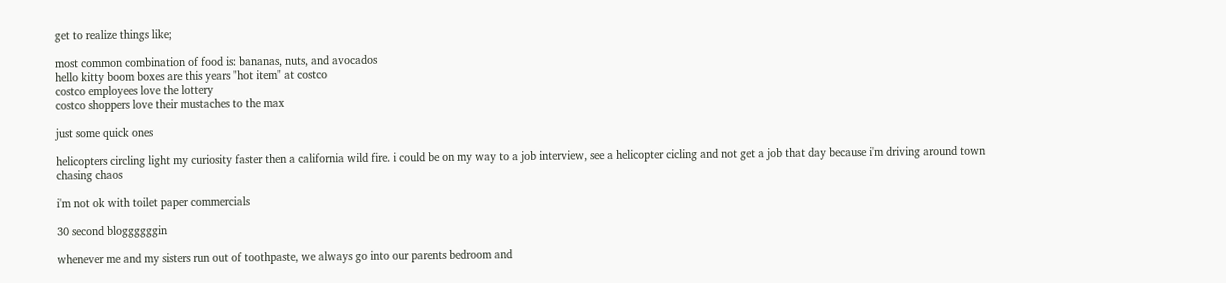get to realize things like;

most common combination of food is: bananas, nuts, and avocados
hello kitty boom boxes are this years "hot item" at costco
costco employees love the lottery
costco shoppers love their mustaches to the max

just some quick ones

helicopters circling light my curiosity faster then a california wild fire. i could be on my way to a job interview, see a helicopter cicling and not get a job that day because i'm driving around town chasing chaos

i'm not ok with toilet paper commercials

30 second bloggggggin

whenever me and my sisters run out of toothpaste, we always go into our parents bedroom and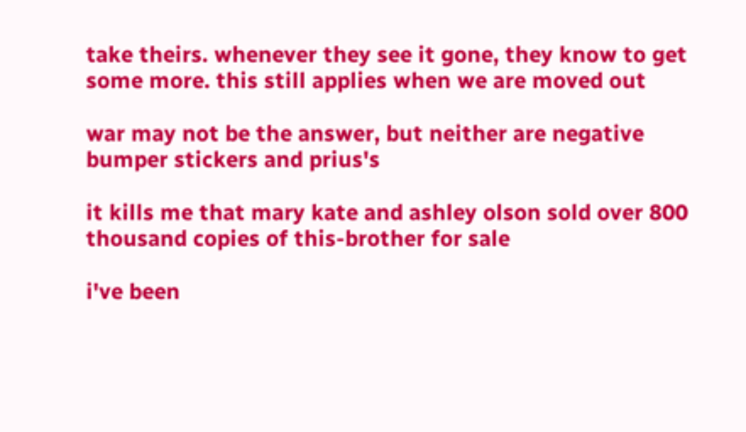take theirs. whenever they see it gone, they know to get some more. this still applies when we are moved out

war may not be the answer, but neither are negative bumper stickers and prius's

it kills me that mary kate and ashley olson sold over 800 thousand copies of this-brother for sale

i've been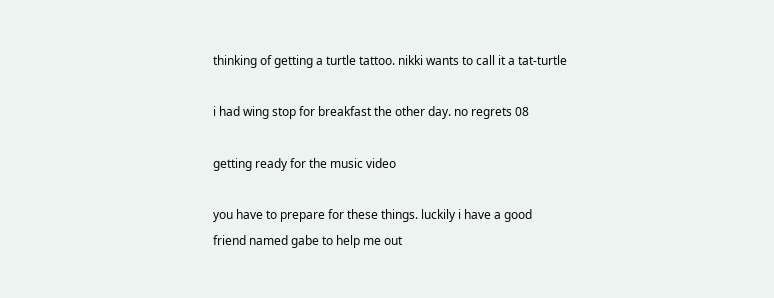thinking of getting a turtle tattoo. nikki wants to call it a tat-turtle

i had wing stop for breakfast the other day. no regrets 08

getting ready for the music video

you have to prepare for these things. luckily i have a good friend named gabe to help me out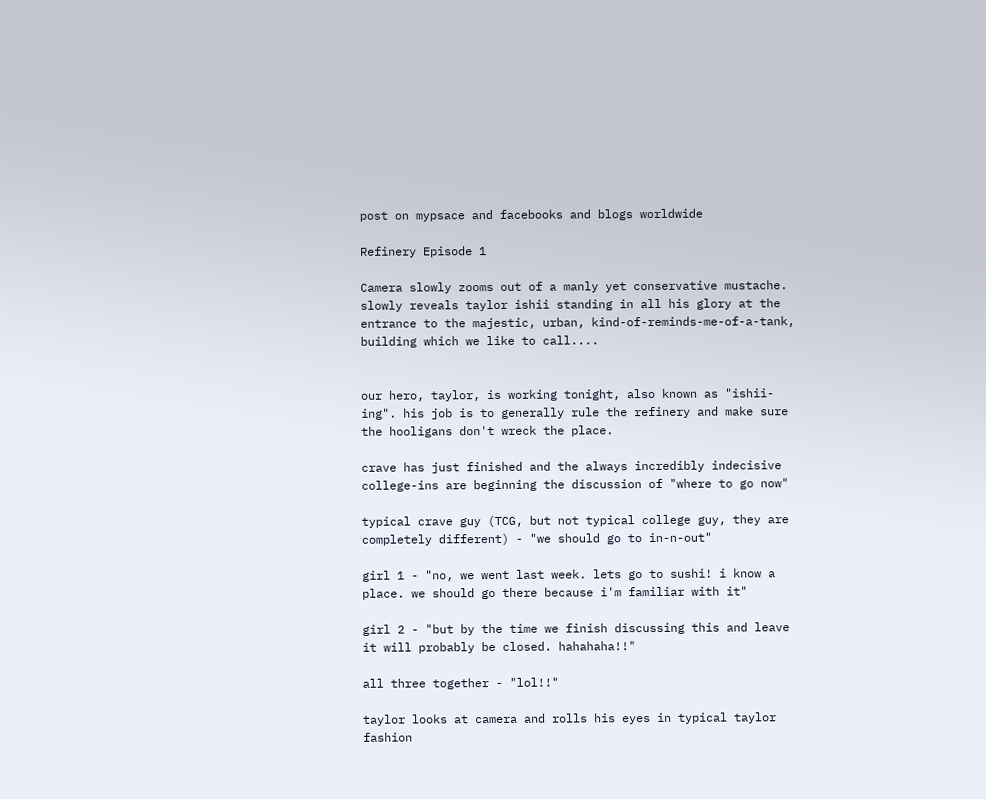post on mypsace and facebooks and blogs worldwide

Refinery Episode 1

Camera slowly zooms out of a manly yet conservative mustache. slowly reveals taylor ishii standing in all his glory at the entrance to the majestic, urban, kind-of-reminds-me-of-a-tank, building which we like to call....


our hero, taylor, is working tonight, also known as "ishii-ing". his job is to generally rule the refinery and make sure the hooligans don't wreck the place.

crave has just finished and the always incredibly indecisive college-ins are beginning the discussion of "where to go now"

typical crave guy (TCG, but not typical college guy, they are completely different) - "we should go to in-n-out"

girl 1 - "no, we went last week. lets go to sushi! i know a place. we should go there because i'm familiar with it"

girl 2 - "but by the time we finish discussing this and leave it will probably be closed. hahahaha!!"

all three together - "lol!!"

taylor looks at camera and rolls his eyes in typical taylor fashion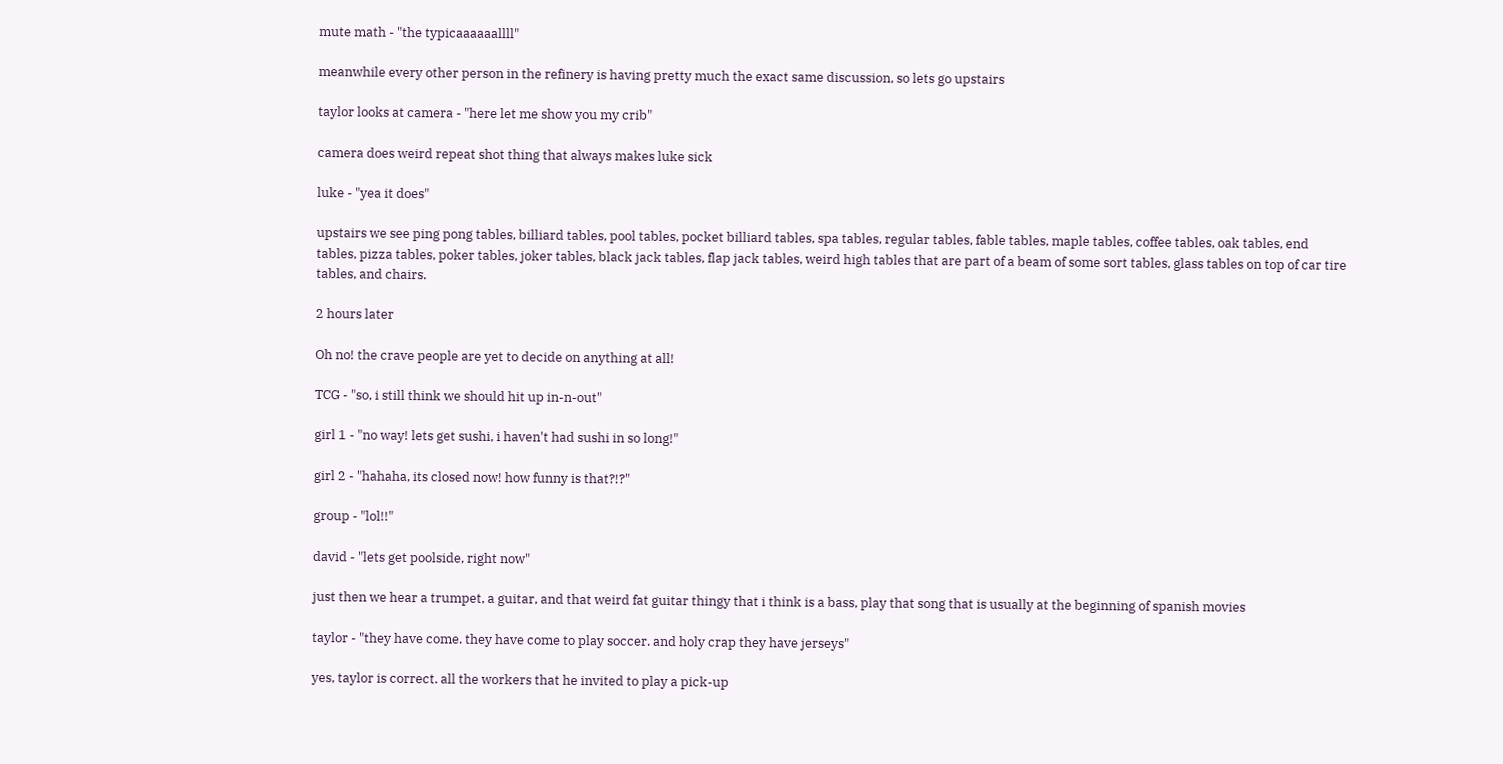mute math - "the typicaaaaaallll"

meanwhile every other person in the refinery is having pretty much the exact same discussion, so lets go upstairs

taylor looks at camera - "here let me show you my crib"

camera does weird repeat shot thing that always makes luke sick

luke - "yea it does"

upstairs we see ping pong tables, billiard tables, pool tables, pocket billiard tables, spa tables, regular tables, fable tables, maple tables, coffee tables, oak tables, end tables, pizza tables, poker tables, joker tables, black jack tables, flap jack tables, weird high tables that are part of a beam of some sort tables, glass tables on top of car tire tables, and chairs.

2 hours later

Oh no! the crave people are yet to decide on anything at all!

TCG - "so, i still think we should hit up in-n-out"

girl 1 - "no way! lets get sushi, i haven't had sushi in so long!"

girl 2 - "hahaha, its closed now! how funny is that?!?"

group - "lol!!"

david - "lets get poolside, right now"

just then we hear a trumpet, a guitar, and that weird fat guitar thingy that i think is a bass, play that song that is usually at the beginning of spanish movies

taylor - "they have come. they have come to play soccer. and holy crap they have jerseys"

yes, taylor is correct. all the workers that he invited to play a pick-up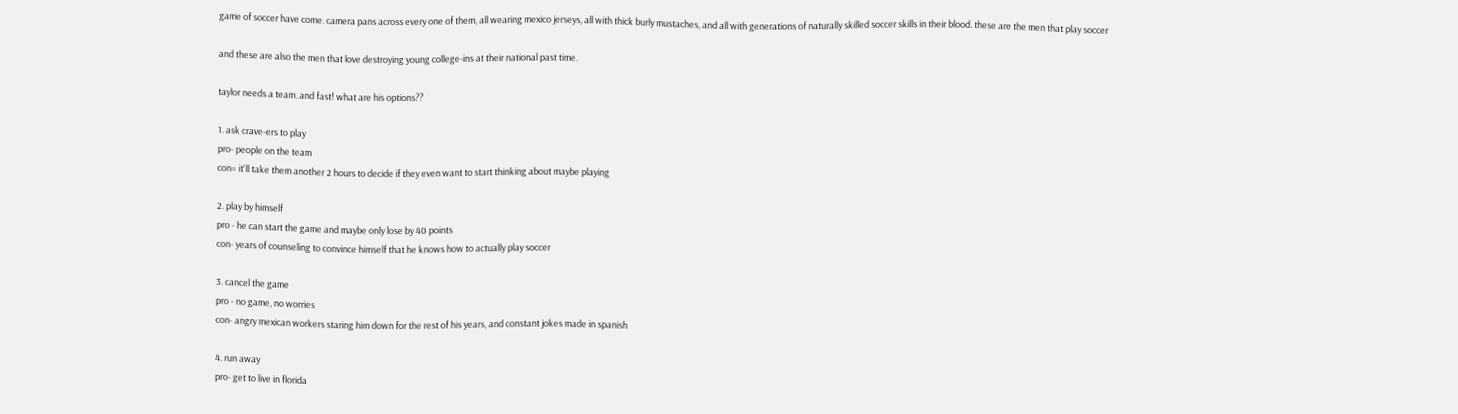game of soccer have come. camera pans across every one of them, all wearing mexico jerseys, all with thick burly mustaches, and all with generations of naturally skilled soccer skills in their blood. these are the men that play soccer

and these are also the men that love destroying young college-ins at their national past time.

taylor needs a team. and fast! what are his options??

1. ask crave-ers to play
pro- people on the team
con= it'll take them another 2 hours to decide if they even want to start thinking about maybe playing

2. play by himself
pro - he can start the game and maybe only lose by 40 points
con- years of counseling to convince himself that he knows how to actually play soccer

3. cancel the game
pro - no game, no worries
con- angry mexican workers staring him down for the rest of his years, and constant jokes made in spanish

4. run away
pro- get to live in florida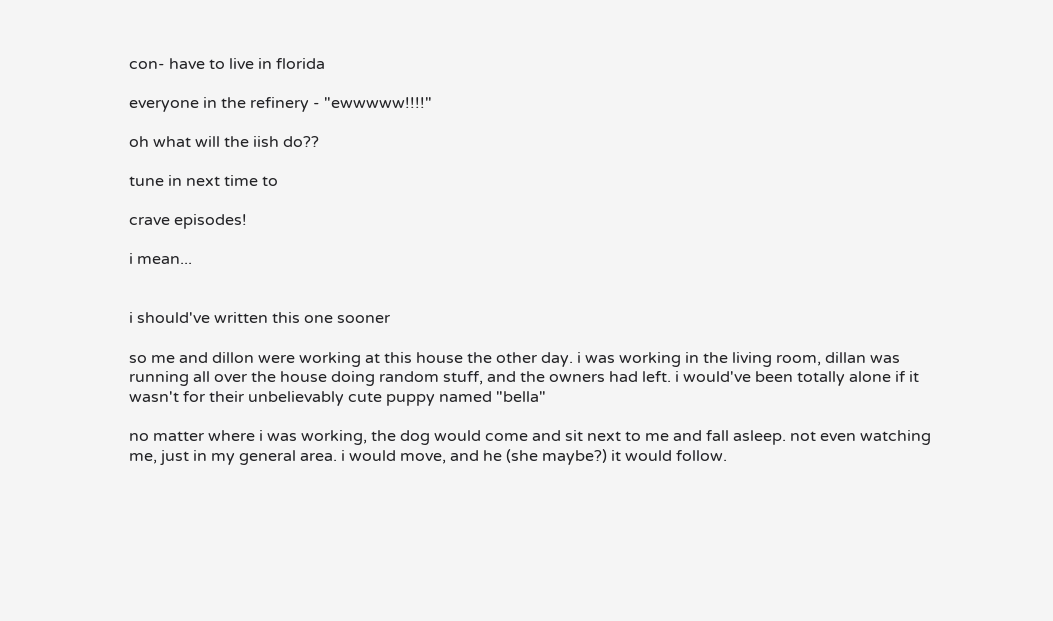con- have to live in florida

everyone in the refinery - "ewwwww!!!!"

oh what will the iish do??

tune in next time to

crave episodes!

i mean...


i should've written this one sooner

so me and dillon were working at this house the other day. i was working in the living room, dillan was running all over the house doing random stuff, and the owners had left. i would've been totally alone if it wasn't for their unbelievably cute puppy named "bella"

no matter where i was working, the dog would come and sit next to me and fall asleep. not even watching me, just in my general area. i would move, and he (she maybe?) it would follow.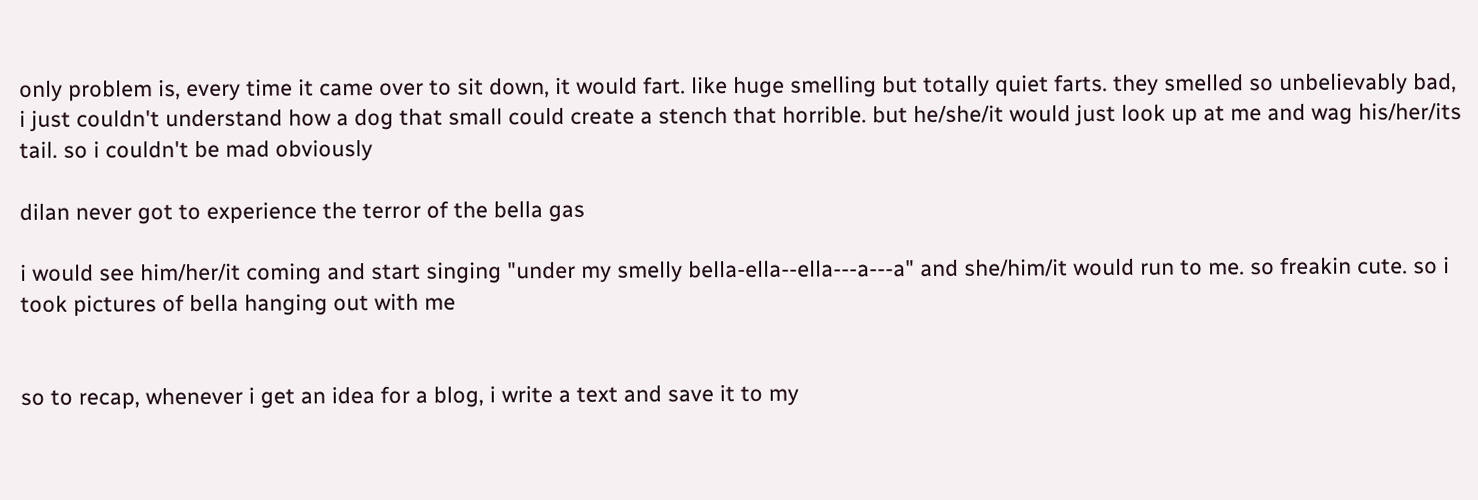only problem is, every time it came over to sit down, it would fart. like huge smelling but totally quiet farts. they smelled so unbelievably bad, i just couldn't understand how a dog that small could create a stench that horrible. but he/she/it would just look up at me and wag his/her/its tail. so i couldn't be mad obviously

dilan never got to experience the terror of the bella gas

i would see him/her/it coming and start singing "under my smelly bella-ella--ella---a---a" and she/him/it would run to me. so freakin cute. so i took pictures of bella hanging out with me


so to recap, whenever i get an idea for a blog, i write a text and save it to my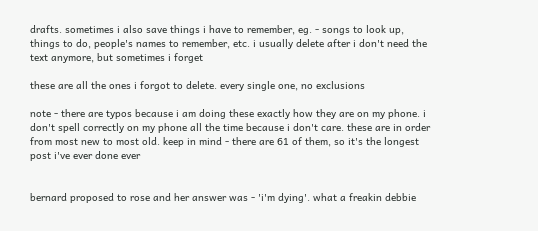drafts. sometimes i also save things i have to remember, eg. - songs to look up, things to do, people's names to remember, etc. i usually delete after i don't need the text anymore, but sometimes i forget

these are all the ones i forgot to delete. every single one, no exclusions

note - there are typos because i am doing these exactly how they are on my phone. i don't spell correctly on my phone all the time because i don't care. these are in order from most new to most old. keep in mind - there are 61 of them, so it's the longest post i've ever done ever


bernard proposed to rose and her answer was - 'i'm dying'. what a freakin debbie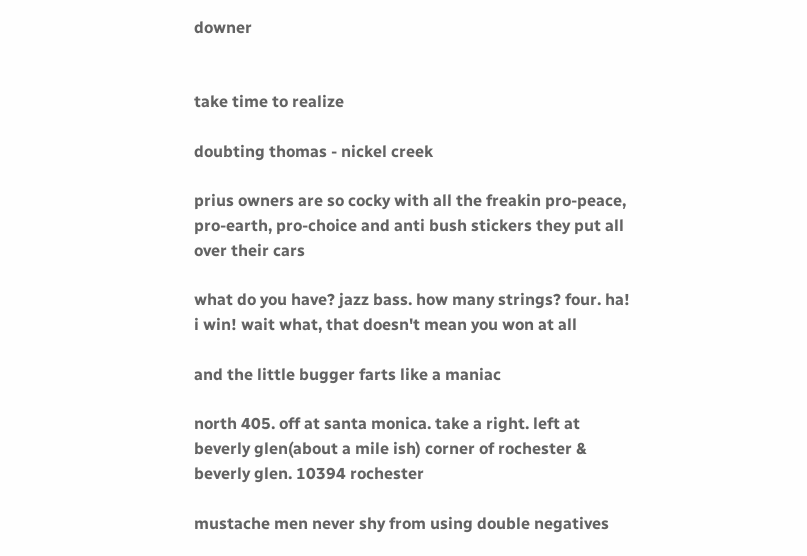downer


take time to realize

doubting thomas - nickel creek

prius owners are so cocky with all the freakin pro-peace, pro-earth, pro-choice and anti bush stickers they put all over their cars

what do you have? jazz bass. how many strings? four. ha! i win! wait what, that doesn't mean you won at all

and the little bugger farts like a maniac

north 405. off at santa monica. take a right. left at beverly glen(about a mile ish) corner of rochester & beverly glen. 10394 rochester

mustache men never shy from using double negatives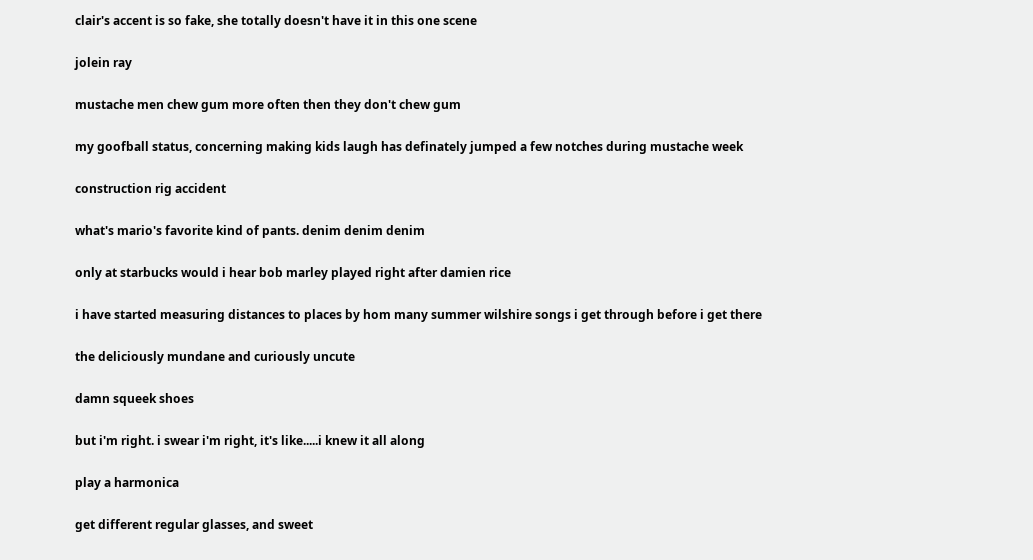clair's accent is so fake, she totally doesn't have it in this one scene

jolein ray

mustache men chew gum more often then they don't chew gum

my goofball status, concerning making kids laugh has definately jumped a few notches during mustache week

construction rig accident

what's mario's favorite kind of pants. denim denim denim

only at starbucks would i hear bob marley played right after damien rice

i have started measuring distances to places by hom many summer wilshire songs i get through before i get there

the deliciously mundane and curiously uncute

damn squeek shoes

but i'm right. i swear i'm right, it's like.....i knew it all along

play a harmonica

get different regular glasses, and sweet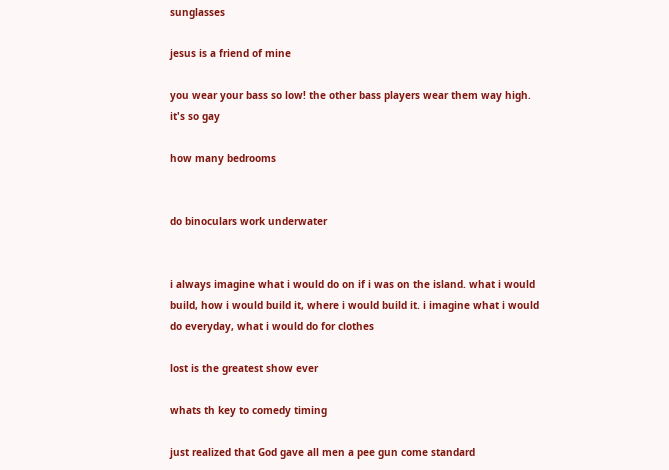sunglasses

jesus is a friend of mine

you wear your bass so low! the other bass players wear them way high. it's so gay

how many bedrooms


do binoculars work underwater


i always imagine what i would do on if i was on the island. what i would build, how i would build it, where i would build it. i imagine what i would do everyday, what i would do for clothes

lost is the greatest show ever

whats th key to comedy timing

just realized that God gave all men a pee gun come standard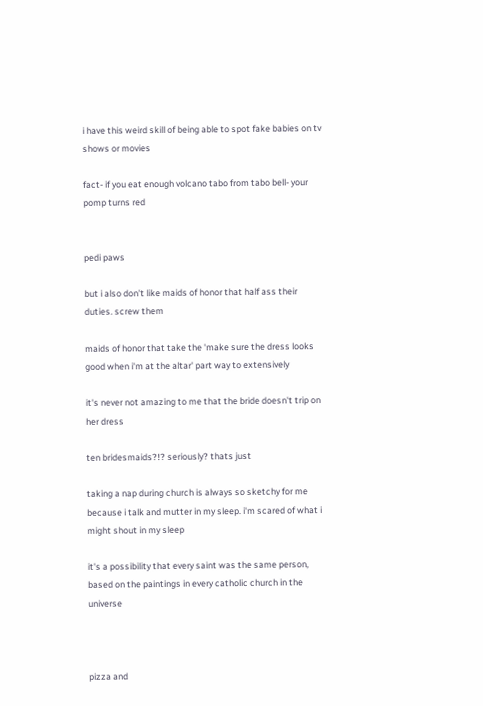i have this weird skill of being able to spot fake babies on tv shows or movies

fact- if you eat enough volcano tabo from tabo bell- your pomp turns red


pedi paws

but i also don't like maids of honor that half ass their duties. screw them

maids of honor that take the 'make sure the dress looks good when i'm at the altar' part way to extensively

it's never not amazing to me that the bride doesn't trip on her dress

ten bridesmaids?!? seriously? thats just

taking a nap during church is always so sketchy for me because i talk and mutter in my sleep. i'm scared of what i might shout in my sleep

it's a possibility that every saint was the same person, based on the paintings in every catholic church in the universe



pizza and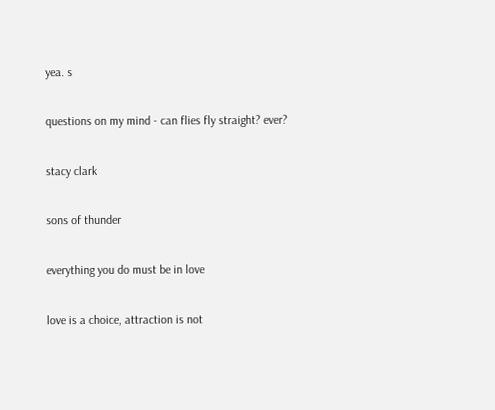yea. s

questions on my mind - can flies fly straight? ever?

stacy clark

sons of thunder

everything you do must be in love

love is a choice, attraction is not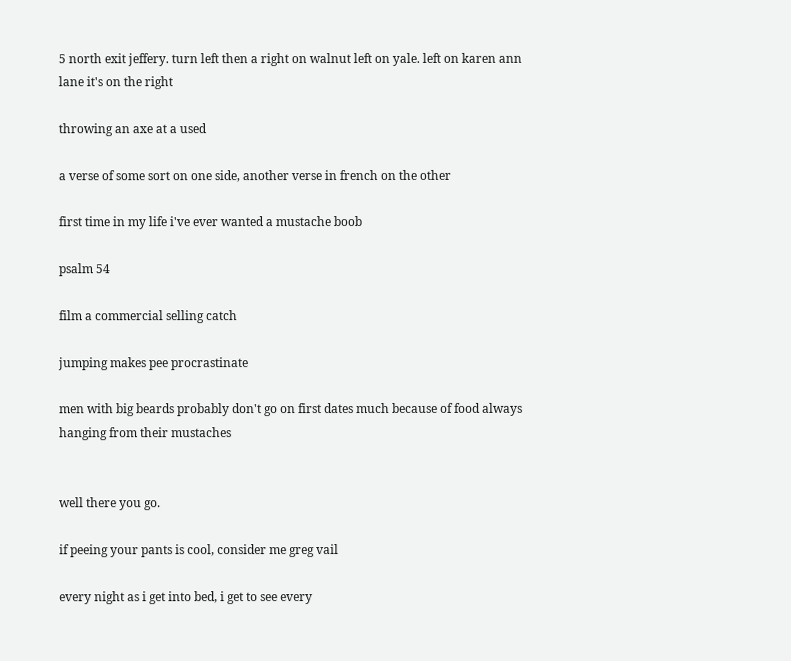5 north exit jeffery. turn left then a right on walnut left on yale. left on karen ann lane it's on the right

throwing an axe at a used

a verse of some sort on one side, another verse in french on the other

first time in my life i've ever wanted a mustache boob

psalm 54

film a commercial selling catch

jumping makes pee procrastinate

men with big beards probably don't go on first dates much because of food always hanging from their mustaches


well there you go.

if peeing your pants is cool, consider me greg vail

every night as i get into bed, i get to see every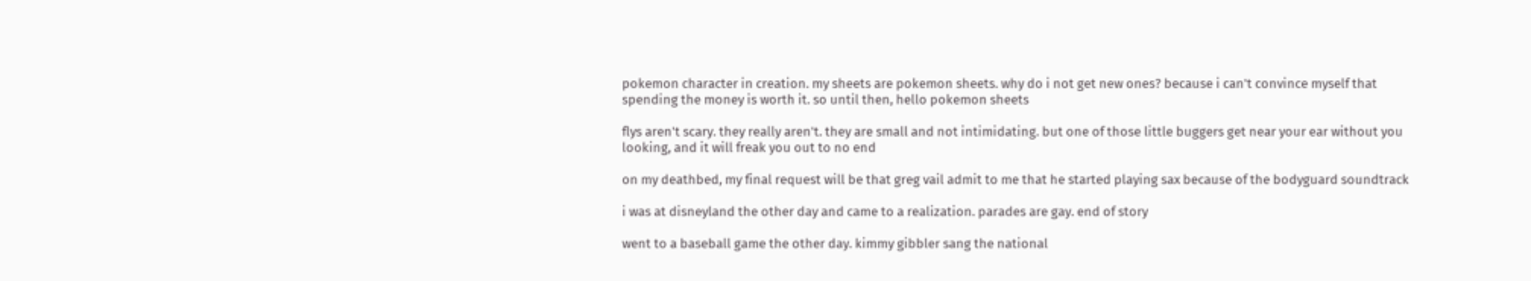pokemon character in creation. my sheets are pokemon sheets. why do i not get new ones? because i can't convince myself that spending the money is worth it. so until then, hello pokemon sheets

flys aren't scary. they really aren't. they are small and not intimidating. but one of those little buggers get near your ear without you looking, and it will freak you out to no end

on my deathbed, my final request will be that greg vail admit to me that he started playing sax because of the bodyguard soundtrack

i was at disneyland the other day and came to a realization. parades are gay. end of story

went to a baseball game the other day. kimmy gibbler sang the national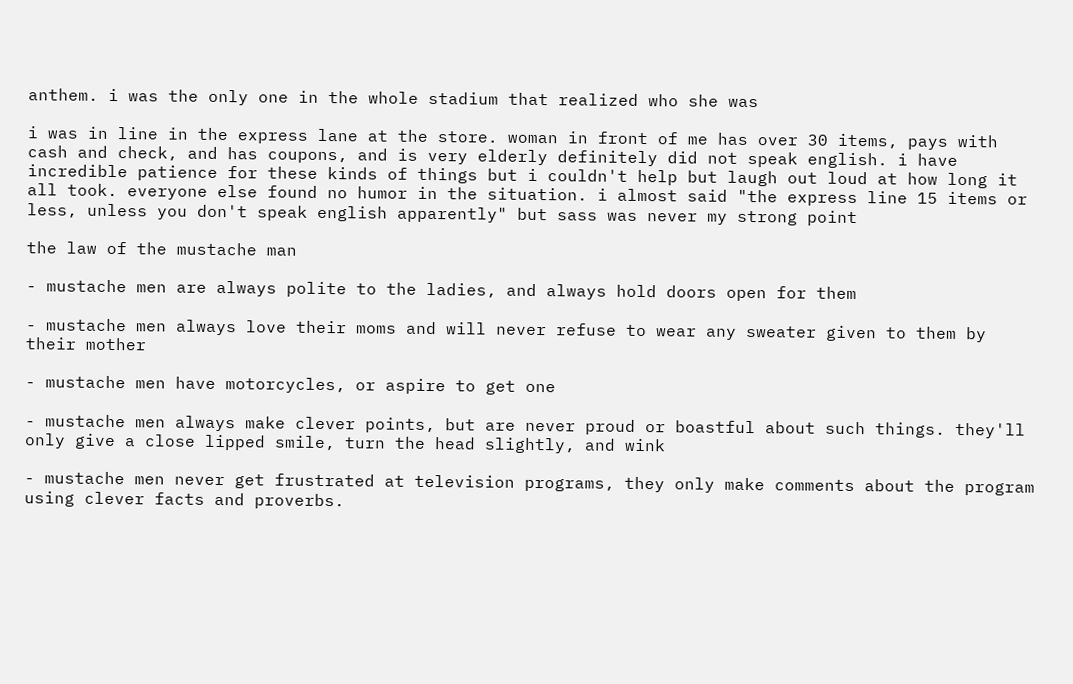anthem. i was the only one in the whole stadium that realized who she was

i was in line in the express lane at the store. woman in front of me has over 30 items, pays with cash and check, and has coupons, and is very elderly definitely did not speak english. i have incredible patience for these kinds of things but i couldn't help but laugh out loud at how long it all took. everyone else found no humor in the situation. i almost said "the express line 15 items or less, unless you don't speak english apparently" but sass was never my strong point

the law of the mustache man

- mustache men are always polite to the ladies, and always hold doors open for them

- mustache men always love their moms and will never refuse to wear any sweater given to them by their mother

- mustache men have motorcycles, or aspire to get one

- mustache men always make clever points, but are never proud or boastful about such things. they'll only give a close lipped smile, turn the head slightly, and wink

- mustache men never get frustrated at television programs, they only make comments about the program using clever facts and proverbs.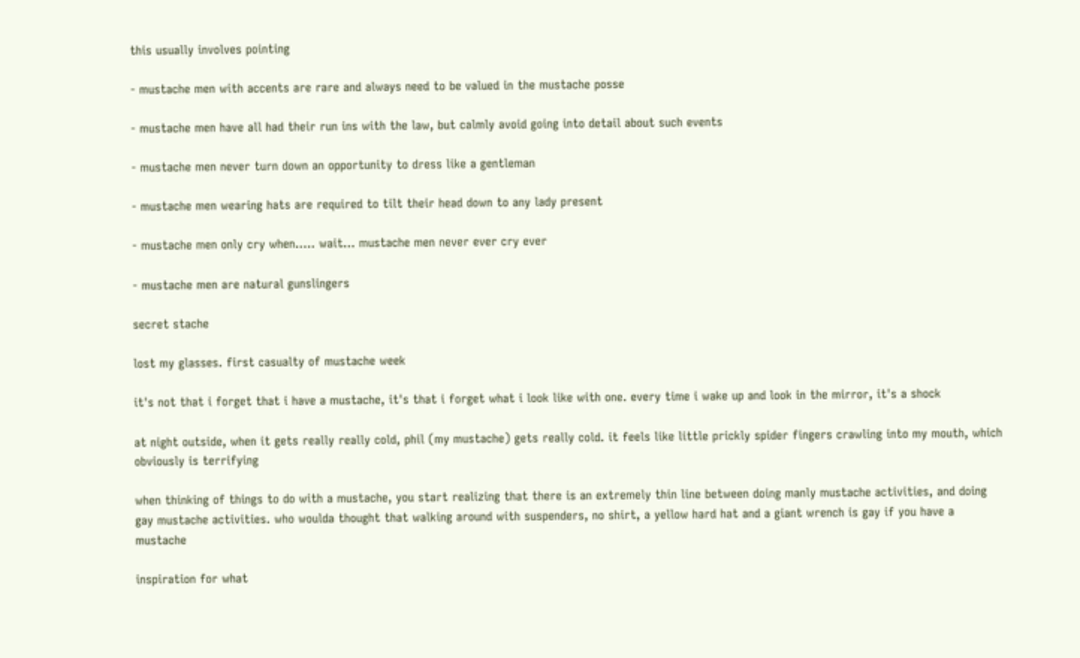this usually involves pointing

- mustache men with accents are rare and always need to be valued in the mustache posse

- mustache men have all had their run ins with the law, but calmly avoid going into detail about such events

- mustache men never turn down an opportunity to dress like a gentleman

- mustache men wearing hats are required to tilt their head down to any lady present

- mustache men only cry when..... wait... mustache men never ever cry ever

- mustache men are natural gunslingers

secret stache

lost my glasses. first casualty of mustache week

it's not that i forget that i have a mustache, it's that i forget what i look like with one. every time i wake up and look in the mirror, it's a shock

at night outside, when it gets really really cold, phil (my mustache) gets really cold. it feels like little prickly spider fingers crawling into my mouth, which obviously is terrifying

when thinking of things to do with a mustache, you start realizing that there is an extremely thin line between doing manly mustache activities, and doing gay mustache activities. who woulda thought that walking around with suspenders, no shirt, a yellow hard hat and a giant wrench is gay if you have a mustache

inspiration for what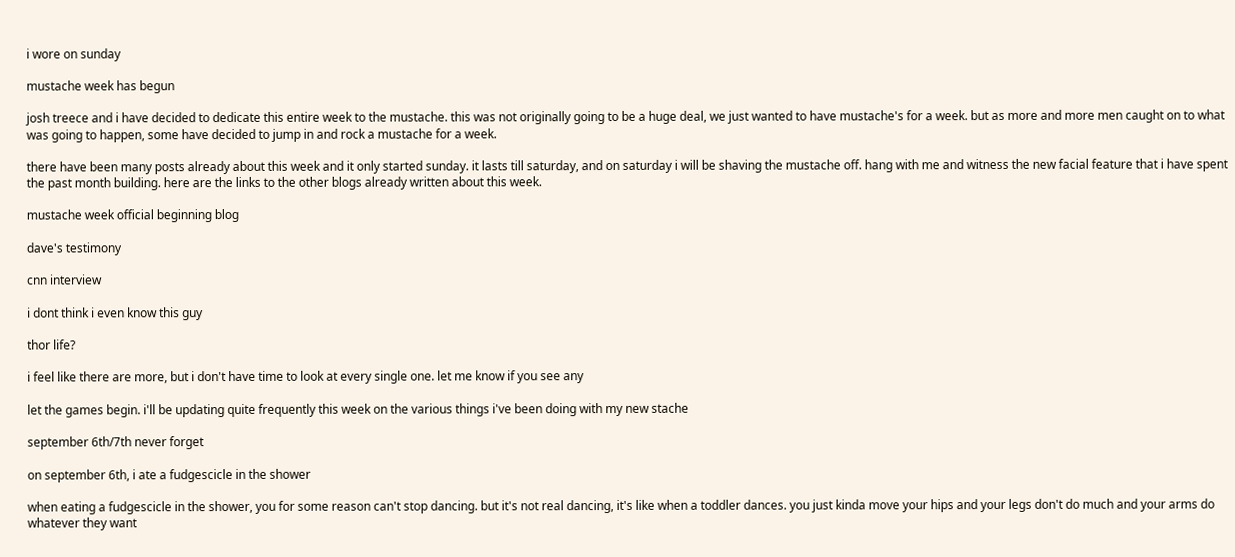i wore on sunday

mustache week has begun

josh treece and i have decided to dedicate this entire week to the mustache. this was not originally going to be a huge deal, we just wanted to have mustache's for a week. but as more and more men caught on to what was going to happen, some have decided to jump in and rock a mustache for a week.

there have been many posts already about this week and it only started sunday. it lasts till saturday, and on saturday i will be shaving the mustache off. hang with me and witness the new facial feature that i have spent the past month building. here are the links to the other blogs already written about this week.

mustache week official beginning blog

dave's testimony

cnn interview

i dont think i even know this guy

thor life?

i feel like there are more, but i don't have time to look at every single one. let me know if you see any

let the games begin. i'll be updating quite frequently this week on the various things i've been doing with my new stache

september 6th/7th never forget

on september 6th, i ate a fudgescicle in the shower

when eating a fudgescicle in the shower, you for some reason can't stop dancing. but it's not real dancing, it's like when a toddler dances. you just kinda move your hips and your legs don't do much and your arms do whatever they want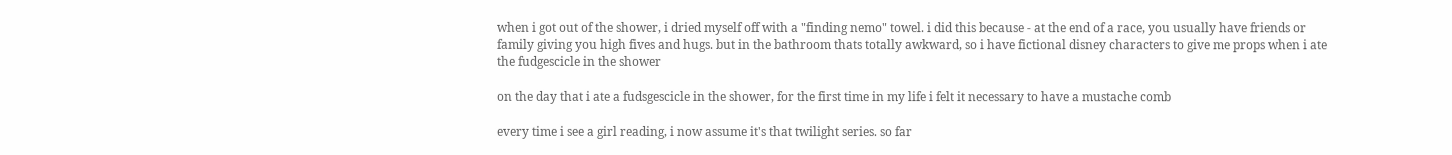when i got out of the shower, i dried myself off with a "finding nemo" towel. i did this because - at the end of a race, you usually have friends or family giving you high fives and hugs. but in the bathroom thats totally awkward, so i have fictional disney characters to give me props when i ate the fudgescicle in the shower

on the day that i ate a fudsgescicle in the shower, for the first time in my life i felt it necessary to have a mustache comb

every time i see a girl reading, i now assume it's that twilight series. so far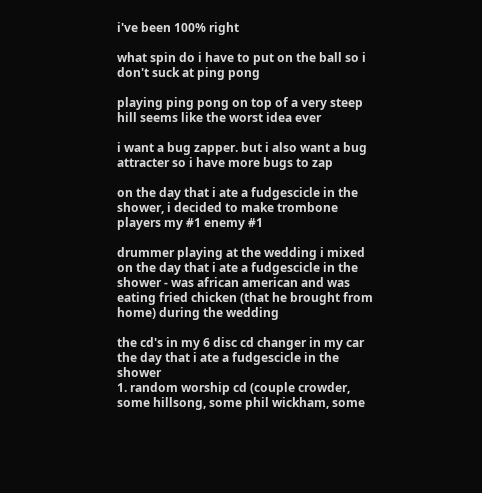i've been 100% right

what spin do i have to put on the ball so i don't suck at ping pong

playing ping pong on top of a very steep hill seems like the worst idea ever

i want a bug zapper. but i also want a bug attracter so i have more bugs to zap

on the day that i ate a fudgescicle in the shower, i decided to make trombone players my #1 enemy #1

drummer playing at the wedding i mixed on the day that i ate a fudgescicle in the shower - was african american and was eating fried chicken (that he brought from home) during the wedding

the cd's in my 6 disc cd changer in my car the day that i ate a fudgescicle in the shower
1. random worship cd (couple crowder, some hillsong, some phil wickham, some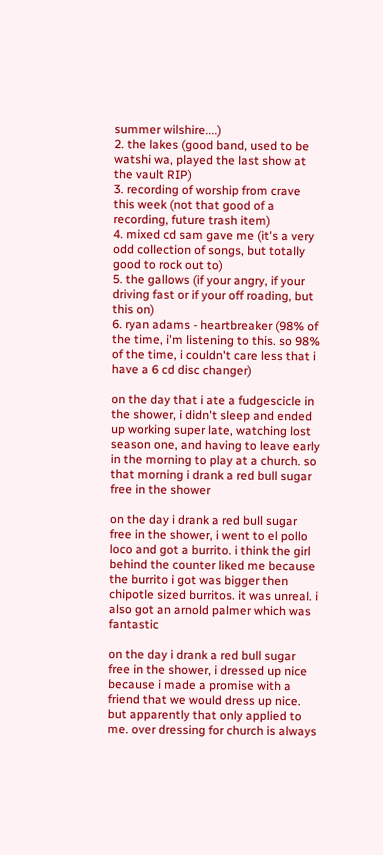summer wilshire....)
2. the lakes (good band, used to be watshi wa, played the last show at the vault RIP)
3. recording of worship from crave this week (not that good of a recording, future trash item)
4. mixed cd sam gave me (it's a very odd collection of songs, but totally good to rock out to)
5. the gallows (if your angry, if your driving fast or if your off roading, but this on)
6. ryan adams - heartbreaker (98% of the time, i'm listening to this. so 98% of the time, i couldn't care less that i have a 6 cd disc changer)

on the day that i ate a fudgescicle in the shower, i didn't sleep and ended up working super late, watching lost season one, and having to leave early in the morning to play at a church. so that morning i drank a red bull sugar free in the shower

on the day i drank a red bull sugar free in the shower, i went to el pollo loco and got a burrito. i think the girl behind the counter liked me because the burrito i got was bigger then chipotle sized burritos. it was unreal. i also got an arnold palmer which was fantastic

on the day i drank a red bull sugar free in the shower, i dressed up nice because i made a promise with a friend that we would dress up nice. but apparently that only applied to me. over dressing for church is always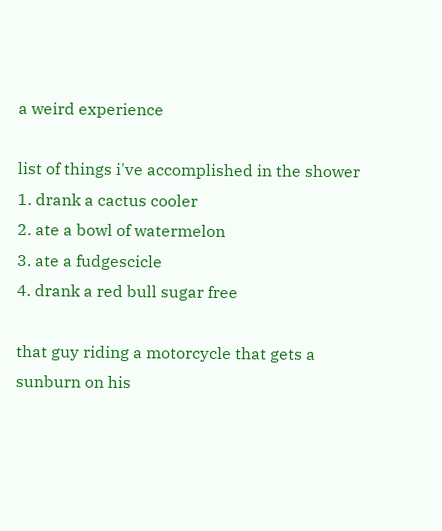a weird experience

list of things i've accomplished in the shower
1. drank a cactus cooler
2. ate a bowl of watermelon
3. ate a fudgescicle
4. drank a red bull sugar free

that guy riding a motorcycle that gets a sunburn on his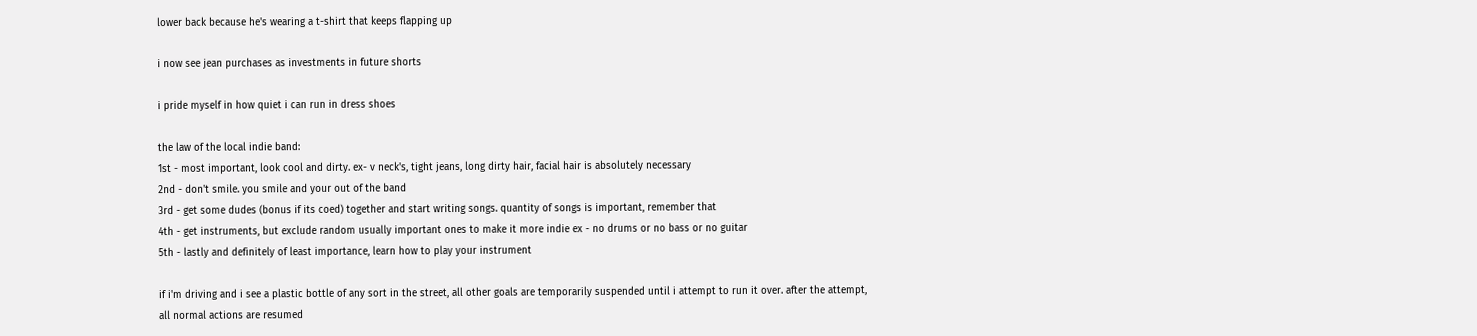lower back because he's wearing a t-shirt that keeps flapping up

i now see jean purchases as investments in future shorts

i pride myself in how quiet i can run in dress shoes

the law of the local indie band:
1st - most important, look cool and dirty. ex- v neck's, tight jeans, long dirty hair, facial hair is absolutely necessary
2nd - don't smile. you smile and your out of the band
3rd - get some dudes (bonus if its coed) together and start writing songs. quantity of songs is important, remember that
4th - get instruments, but exclude random usually important ones to make it more indie ex - no drums or no bass or no guitar
5th - lastly and definitely of least importance, learn how to play your instrument

if i'm driving and i see a plastic bottle of any sort in the street, all other goals are temporarily suspended until i attempt to run it over. after the attempt, all normal actions are resumed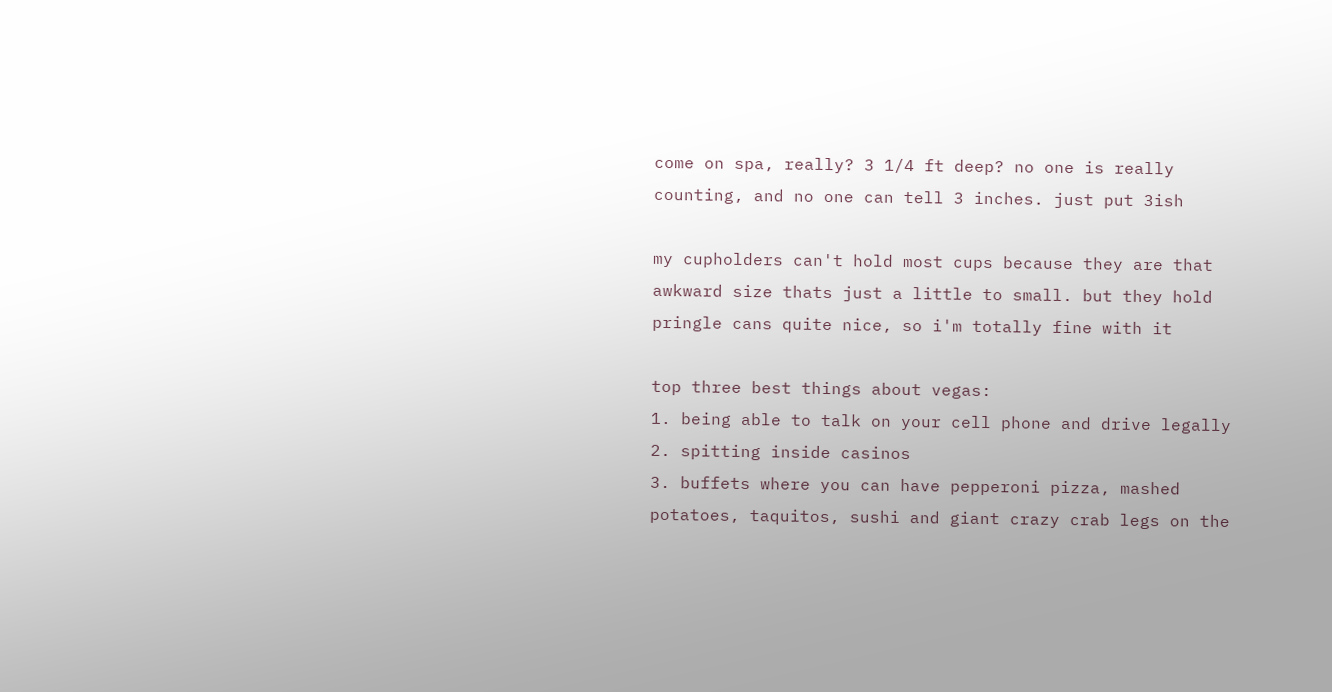come on spa, really? 3 1/4 ft deep? no one is really counting, and no one can tell 3 inches. just put 3ish

my cupholders can't hold most cups because they are that awkward size thats just a little to small. but they hold pringle cans quite nice, so i'm totally fine with it

top three best things about vegas:
1. being able to talk on your cell phone and drive legally
2. spitting inside casinos
3. buffets where you can have pepperoni pizza, mashed potatoes, taquitos, sushi and giant crazy crab legs on the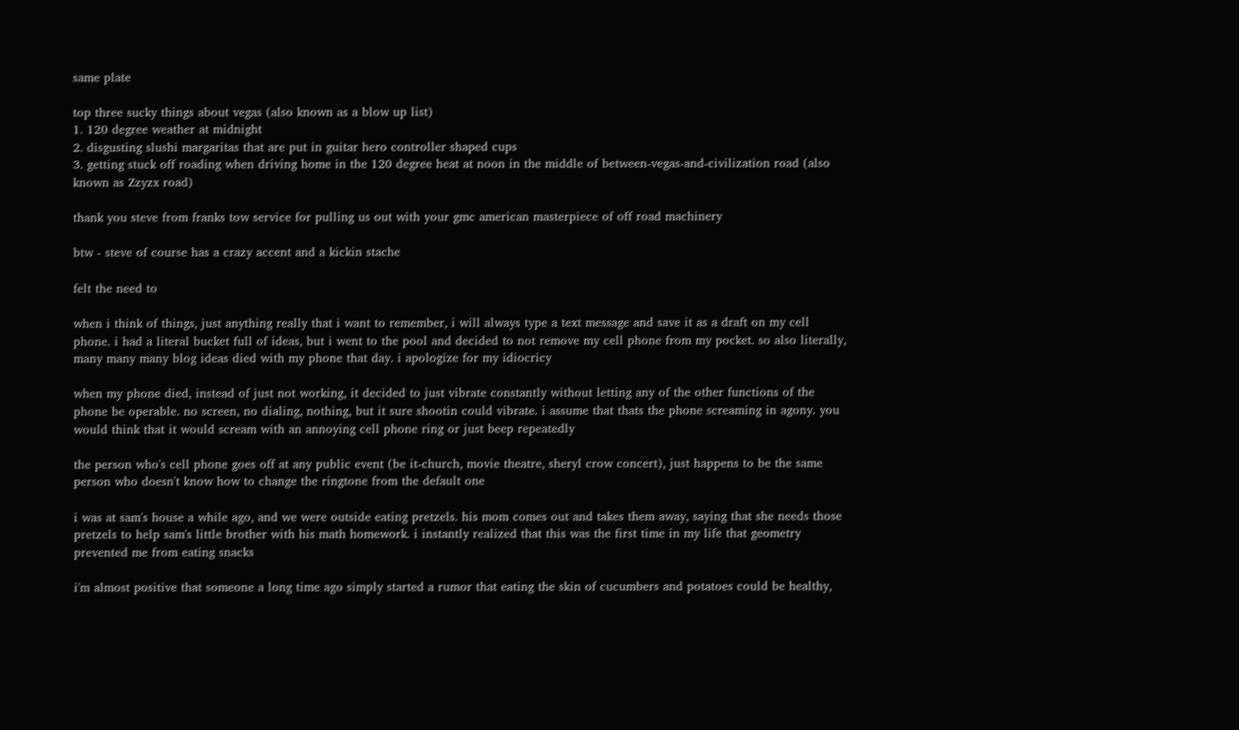same plate

top three sucky things about vegas (also known as a blow up list)
1. 120 degree weather at midnight
2. disgusting slushi margaritas that are put in guitar hero controller shaped cups
3. getting stuck off roading when driving home in the 120 degree heat at noon in the middle of between-vegas-and-civilization road (also known as Zzyzx road)

thank you steve from franks tow service for pulling us out with your gmc american masterpiece of off road machinery

btw - steve of course has a crazy accent and a kickin stache

felt the need to

when i think of things, just anything really that i want to remember, i will always type a text message and save it as a draft on my cell phone. i had a literal bucket full of ideas, but i went to the pool and decided to not remove my cell phone from my pocket. so also literally, many many many blog ideas died with my phone that day. i apologize for my idiocricy

when my phone died, instead of just not working, it decided to just vibrate constantly without letting any of the other functions of the phone be operable. no screen, no dialing, nothing, but it sure shootin could vibrate. i assume that thats the phone screaming in agony. you would think that it would scream with an annoying cell phone ring or just beep repeatedly

the person who's cell phone goes off at any public event (be it-church, movie theatre, sheryl crow concert), just happens to be the same person who doesn't know how to change the ringtone from the default one

i was at sam's house a while ago, and we were outside eating pretzels. his mom comes out and takes them away, saying that she needs those pretzels to help sam's little brother with his math homework. i instantly realized that this was the first time in my life that geometry prevented me from eating snacks

i'm almost positive that someone a long time ago simply started a rumor that eating the skin of cucumbers and potatoes could be healthy,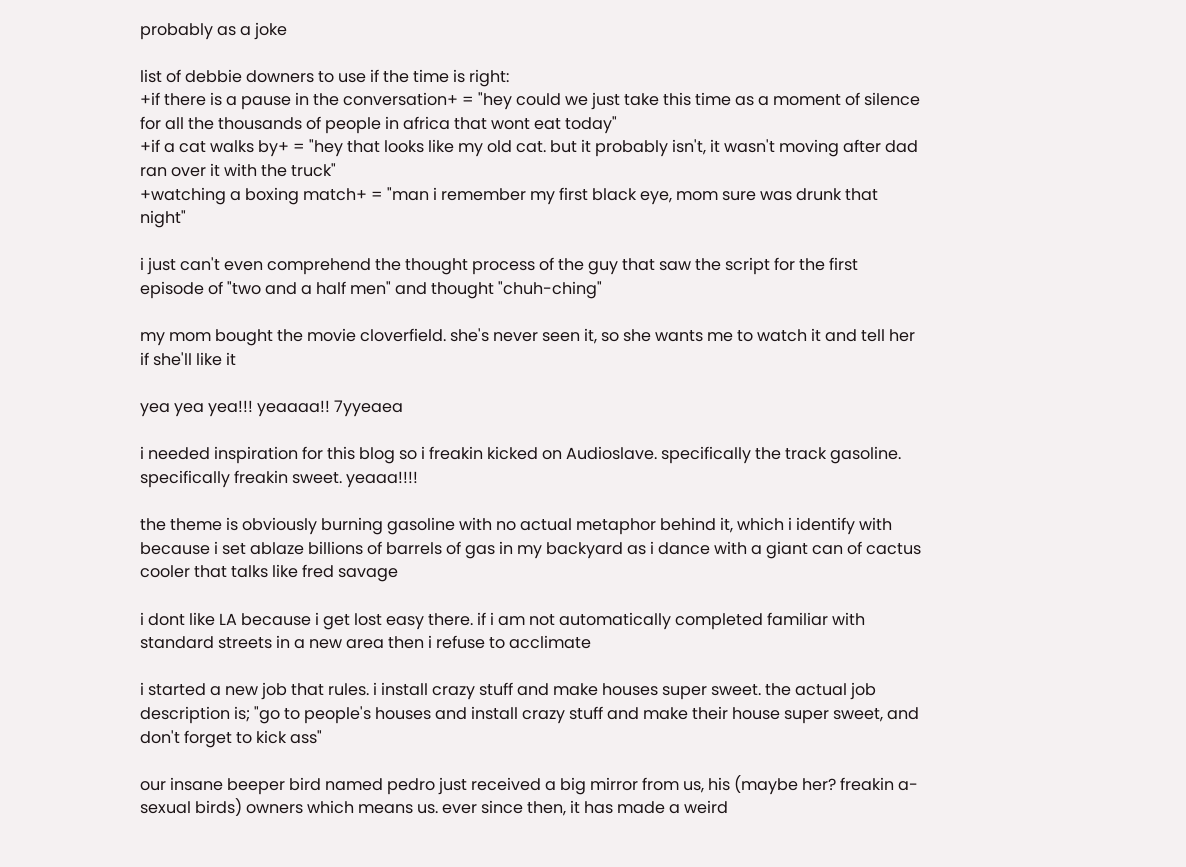probably as a joke

list of debbie downers to use if the time is right:
+if there is a pause in the conversation+ = "hey could we just take this time as a moment of silence for all the thousands of people in africa that wont eat today"
+if a cat walks by+ = "hey that looks like my old cat. but it probably isn't, it wasn't moving after dad ran over it with the truck"
+watching a boxing match+ = "man i remember my first black eye, mom sure was drunk that night"

i just can't even comprehend the thought process of the guy that saw the script for the first episode of "two and a half men" and thought "chuh-ching"

my mom bought the movie cloverfield. she's never seen it, so she wants me to watch it and tell her if she'll like it

yea yea yea!!! yeaaaa!! 7yyeaea

i needed inspiration for this blog so i freakin kicked on Audioslave. specifically the track gasoline. specifically freakin sweet. yeaaa!!!!

the theme is obviously burning gasoline with no actual metaphor behind it, which i identify with because i set ablaze billions of barrels of gas in my backyard as i dance with a giant can of cactus cooler that talks like fred savage

i dont like LA because i get lost easy there. if i am not automatically completed familiar with standard streets in a new area then i refuse to acclimate

i started a new job that rules. i install crazy stuff and make houses super sweet. the actual job description is; "go to people's houses and install crazy stuff and make their house super sweet, and don't forget to kick ass"

our insane beeper bird named pedro just received a big mirror from us, his (maybe her? freakin a-sexual birds) owners which means us. ever since then, it has made a weird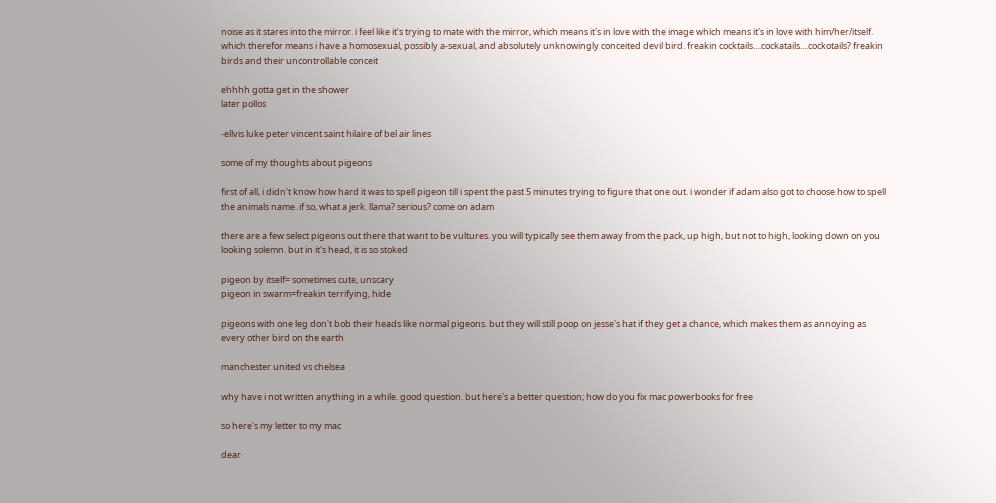noise as it stares into the mirror. i feel like it's trying to mate with the mirror, which means it's in love with the image which means it's in love with him/her/itself. which therefor means i have a homosexual, possibly a-sexual, and absolutely unknowingly conceited devil bird. freakin cocktails....cockatails....cockotails? freakin birds and their uncontrollable conceit

ehhhh gotta get in the shower
later pollos

-ellvis luke peter vincent saint hilaire of bel air lines

some of my thoughts about pigeons

first of all, i didn't know how hard it was to spell pigeon till i spent the past 5 minutes trying to figure that one out. i wonder if adam also got to choose how to spell the animals name. if so, what a jerk. llama? serious? come on adam

there are a few select pigeons out there that want to be vultures. you will typically see them away from the pack, up high, but not to high, looking down on you looking solemn. but in it's head, it is so stoked

pigeon by itself= sometimes cute, unscary
pigeon in swarm=freakin terrifying, hide

pigeons with one leg don't bob their heads like normal pigeons. but they will still poop on jesse's hat if they get a chance, which makes them as annoying as every other bird on the earth

manchester united vs chelsea

why have i not written anything in a while. good question. but here's a better question; how do you fix mac powerbooks for free

so here's my letter to my mac

dear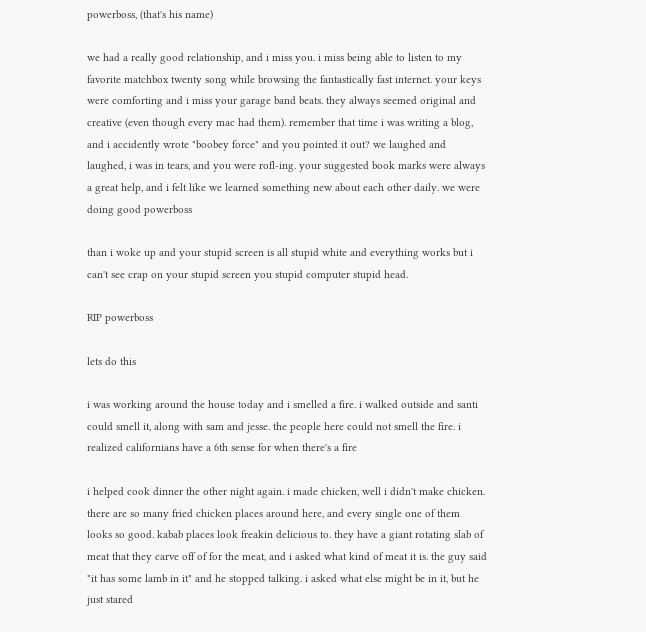powerboss, (that's his name)

we had a really good relationship, and i miss you. i miss being able to listen to my favorite matchbox twenty song while browsing the fantastically fast internet. your keys were comforting and i miss your garage band beats. they always seemed original and creative (even though every mac had them). remember that time i was writing a blog, and i accidently wrote "boobey force" and you pointed it out? we laughed and laughed, i was in tears, and you were rofl-ing. your suggested book marks were always a great help, and i felt like we learned something new about each other daily. we were doing good powerboss

than i woke up and your stupid screen is all stupid white and everything works but i can't see crap on your stupid screen you stupid computer stupid head.

RIP powerboss

lets do this

i was working around the house today and i smelled a fire. i walked outside and santi could smell it, along with sam and jesse. the people here could not smell the fire. i realized californians have a 6th sense for when there's a fire

i helped cook dinner the other night again. i made chicken, well i didn't make chicken. there are so many fried chicken places around here, and every single one of them looks so good. kabab places look freakin delicious to. they have a giant rotating slab of meat that they carve off of for the meat, and i asked what kind of meat it is. the guy said "it has some lamb in it" and he stopped talking. i asked what else might be in it, but he just stared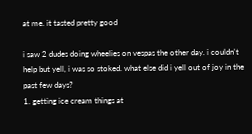at me. it tasted pretty good

i saw 2 dudes doing wheelies on vespas the other day. i couldn't help but yell, i was so stoked. what else did i yell out of joy in the past few days?
1. getting ice cream things at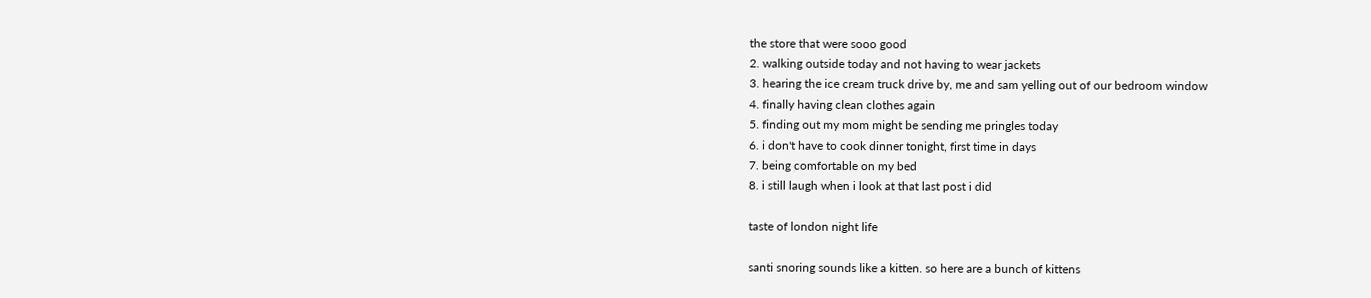the store that were sooo good
2. walking outside today and not having to wear jackets
3. hearing the ice cream truck drive by, me and sam yelling out of our bedroom window
4. finally having clean clothes again
5. finding out my mom might be sending me pringles today
6. i don't have to cook dinner tonight, first time in days
7. being comfortable on my bed
8. i still laugh when i look at that last post i did

taste of london night life

santi snoring sounds like a kitten. so here are a bunch of kittens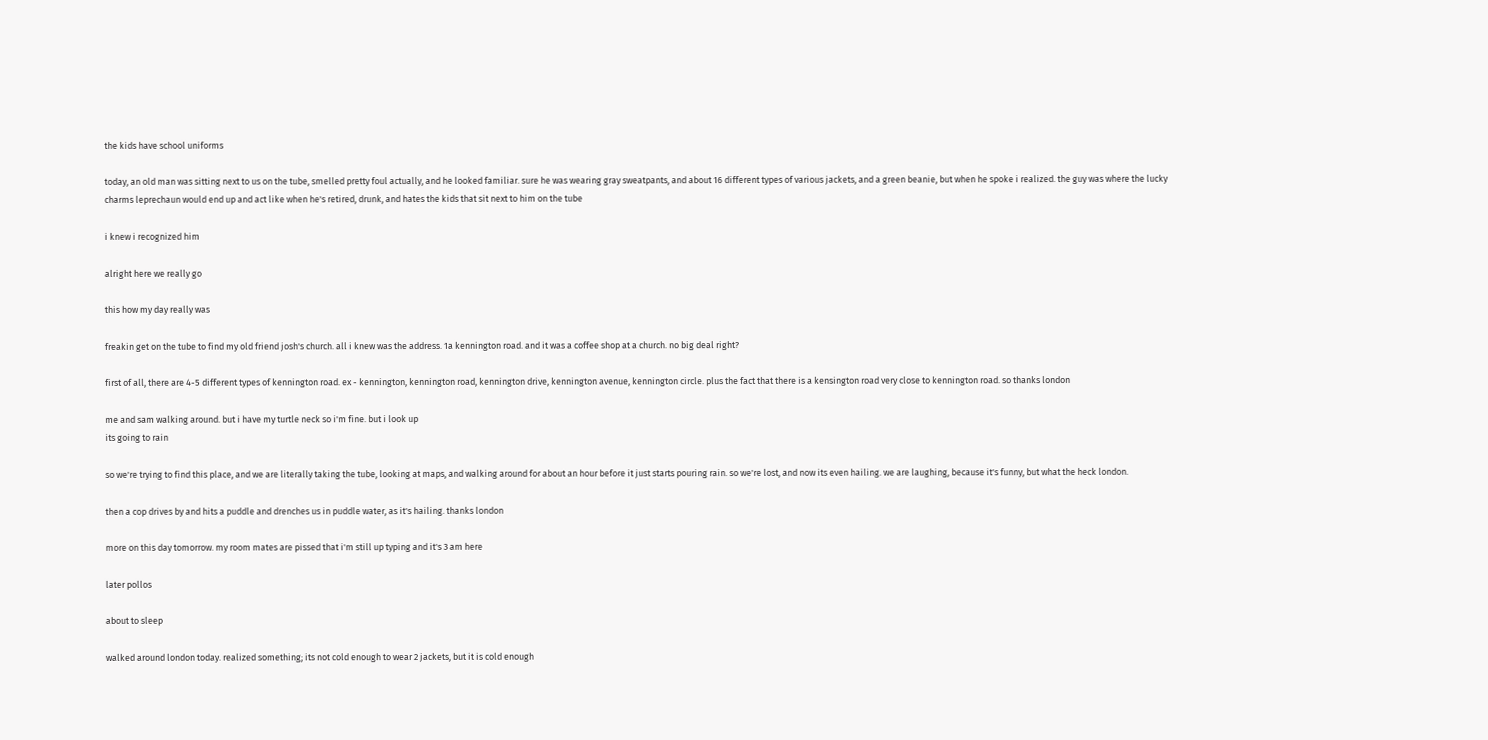the kids have school uniforms

today, an old man was sitting next to us on the tube, smelled pretty foul actually, and he looked familiar. sure he was wearing gray sweatpants, and about 16 different types of various jackets, and a green beanie, but when he spoke i realized. the guy was where the lucky charms leprechaun would end up and act like when he's retired, drunk, and hates the kids that sit next to him on the tube

i knew i recognized him

alright here we really go

this how my day really was

freakin get on the tube to find my old friend josh's church. all i knew was the address. 1a kennington road. and it was a coffee shop at a church. no big deal right?

first of all, there are 4-5 different types of kennington road. ex - kennington, kennington road, kennington drive, kennington avenue, kennington circle. plus the fact that there is a kensington road very close to kennington road. so thanks london

me and sam walking around. but i have my turtle neck so i'm fine. but i look up
its going to rain

so we're trying to find this place, and we are literally taking the tube, looking at maps, and walking around for about an hour before it just starts pouring rain. so we're lost, and now its even hailing. we are laughing, because it's funny, but what the heck london.

then a cop drives by and hits a puddle and drenches us in puddle water, as it's hailing. thanks london

more on this day tomorrow. my room mates are pissed that i'm still up typing and it's 3 am here

later pollos

about to sleep

walked around london today. realized something; its not cold enough to wear 2 jackets, but it is cold enough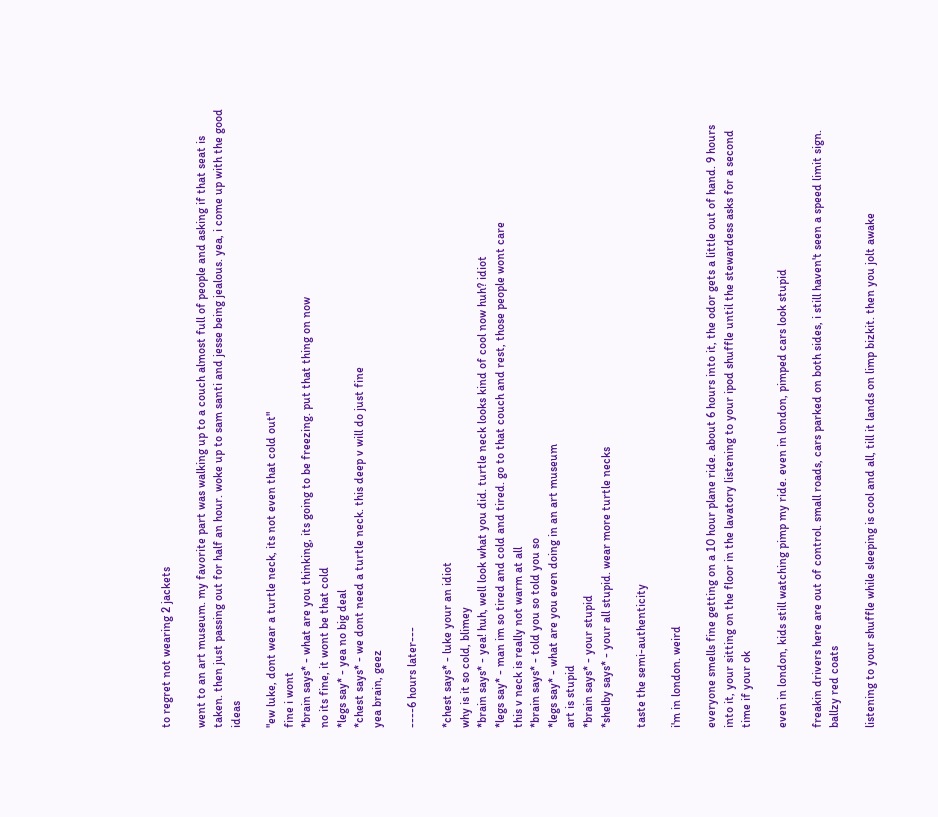to regret not wearing 2 jackets

went to an art museum. my favorite part was walking up to a couch almost full of people and asking if that seat is taken. then just passing out for half an hour. woke up to sam santi and jesse being jealous. yea, i come up with the good ideas

"ew luke, dont wear a turtle neck, its not even that cold out"
fine i wont
*brain says* - what are you thinking, its going to be freezing. put that thing on now
no its fine, it wont be that cold
*legs say* - yea no big deal
*chest says* - we dont need a turtle neck. this deep v will do just fine
yea brain, geez

----6 hours later---

*chest says* - luke your an idiot
why is it so cold, blimey
*brain says* - yea! huh, well look what you did. turtle neck looks kind of cool now huh? idiot
*legs say* - man im so tired and cold and tired. go to that couch and rest, those people wont care
this v neck is really not warm at all
*brain says* - told you so told you so
*legs say* - what are you even doing in an art museum
art is stupid
*brain says* - your stupid
*shelby says* - your all stupid. wear more turtle necks

taste the semi-authenticity

i'm in london. weird

everyone smells fine getting on a 10 hour plane ride. about 6 hours into it, the odor gets a little out of hand. 9 hours into it, your sitting on the floor in the lavatory listening to your ipod shuffle until the stewardess asks for a second time if your ok

even in london, kids still watching pimp my ride. even in london, pimped cars look stupid

freakin drivers here are out of control. small roads, cars parked on both sides, i still haven't seen a speed limit sign. ballzy red coats

listening to your shuffle while sleeping is cool and all, till it lands on limp bizkit. then you jolt awake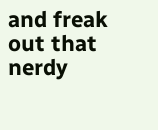and freak out that nerdy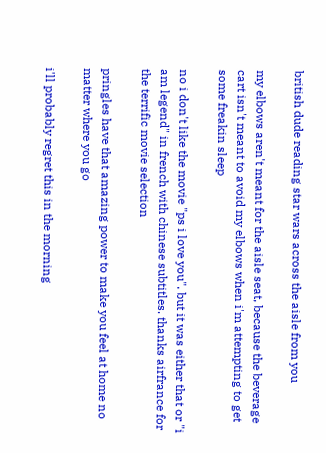british dude reading star wars across the aisle from you

my elbows aren't meant for the aisle seat, because the beverage cart isn't meant to avoid my elbows when i'm attempting to get some freakin sleep

no i don't like the movie "ps i love you". but it was either that or "i am legend" in french with chinese subtitles. thanks airfrance for the terrific movie selection

pringles have that amazing power to make you feel at home no matter where you go

i'll probably regret this in the morning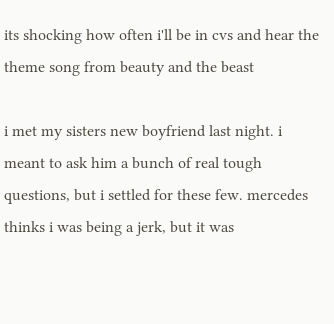its shocking how often i'll be in cvs and hear the theme song from beauty and the beast

i met my sisters new boyfriend last night. i meant to ask him a bunch of real tough questions, but i settled for these few. mercedes thinks i was being a jerk, but it was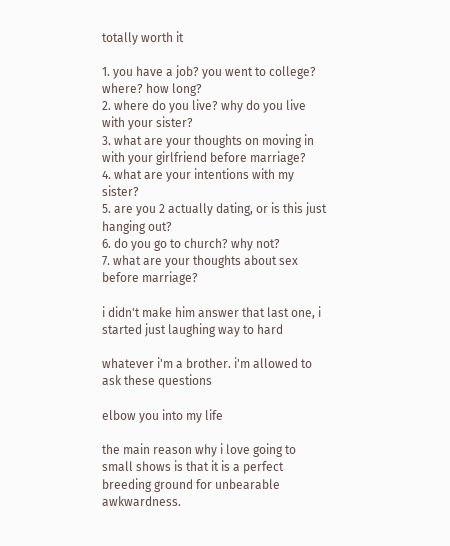totally worth it

1. you have a job? you went to college? where? how long?
2. where do you live? why do you live with your sister?
3. what are your thoughts on moving in with your girlfriend before marriage?
4. what are your intentions with my sister?
5. are you 2 actually dating, or is this just hanging out?
6. do you go to church? why not?
7. what are your thoughts about sex before marriage?

i didn't make him answer that last one, i started just laughing way to hard

whatever i'm a brother. i'm allowed to ask these questions

elbow you into my life

the main reason why i love going to small shows is that it is a perfect breeding ground for unbearable awkwardness.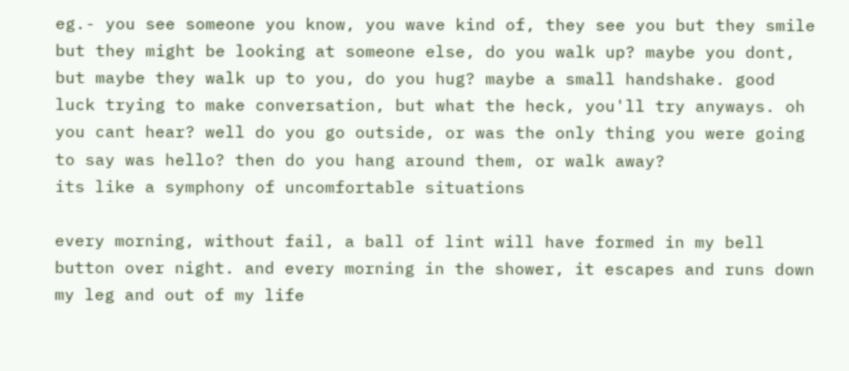eg.- you see someone you know, you wave kind of, they see you but they smile but they might be looking at someone else, do you walk up? maybe you dont, but maybe they walk up to you, do you hug? maybe a small handshake. good luck trying to make conversation, but what the heck, you'll try anyways. oh you cant hear? well do you go outside, or was the only thing you were going to say was hello? then do you hang around them, or walk away?
its like a symphony of uncomfortable situations

every morning, without fail, a ball of lint will have formed in my bell button over night. and every morning in the shower, it escapes and runs down my leg and out of my life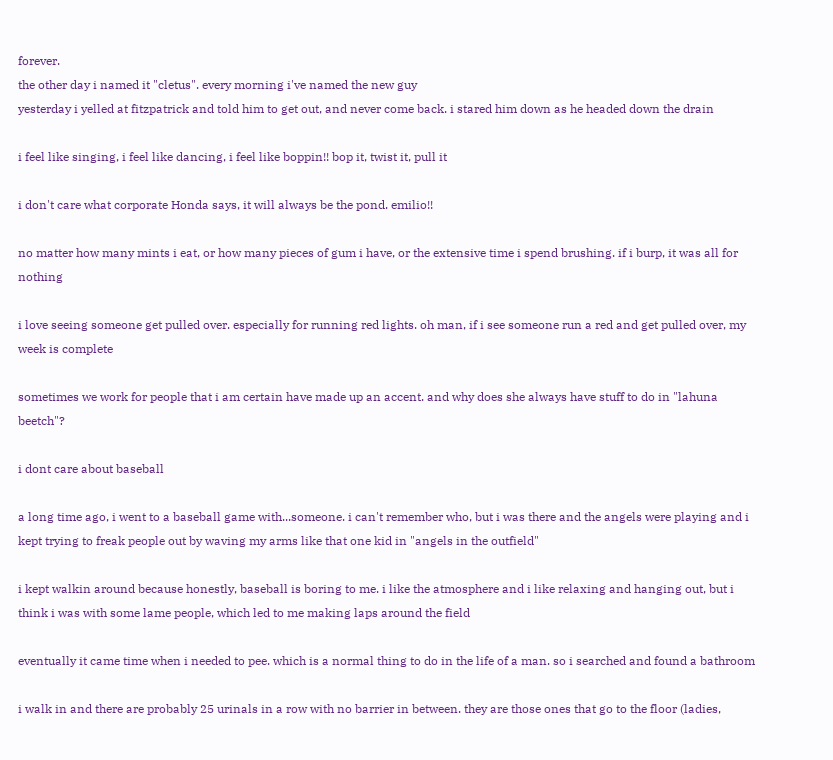forever.
the other day i named it "cletus". every morning i've named the new guy
yesterday i yelled at fitzpatrick and told him to get out, and never come back. i stared him down as he headed down the drain

i feel like singing, i feel like dancing, i feel like boppin!! bop it, twist it, pull it

i don't care what corporate Honda says, it will always be the pond. emilio!!

no matter how many mints i eat, or how many pieces of gum i have, or the extensive time i spend brushing. if i burp, it was all for nothing

i love seeing someone get pulled over. especially for running red lights. oh man, if i see someone run a red and get pulled over, my week is complete

sometimes we work for people that i am certain have made up an accent. and why does she always have stuff to do in "lahuna beetch"?

i dont care about baseball

a long time ago, i went to a baseball game with...someone. i can't remember who, but i was there and the angels were playing and i kept trying to freak people out by waving my arms like that one kid in "angels in the outfield"

i kept walkin around because honestly, baseball is boring to me. i like the atmosphere and i like relaxing and hanging out, but i think i was with some lame people, which led to me making laps around the field

eventually it came time when i needed to pee. which is a normal thing to do in the life of a man. so i searched and found a bathroom

i walk in and there are probably 25 urinals in a row with no barrier in between. they are those ones that go to the floor (ladies,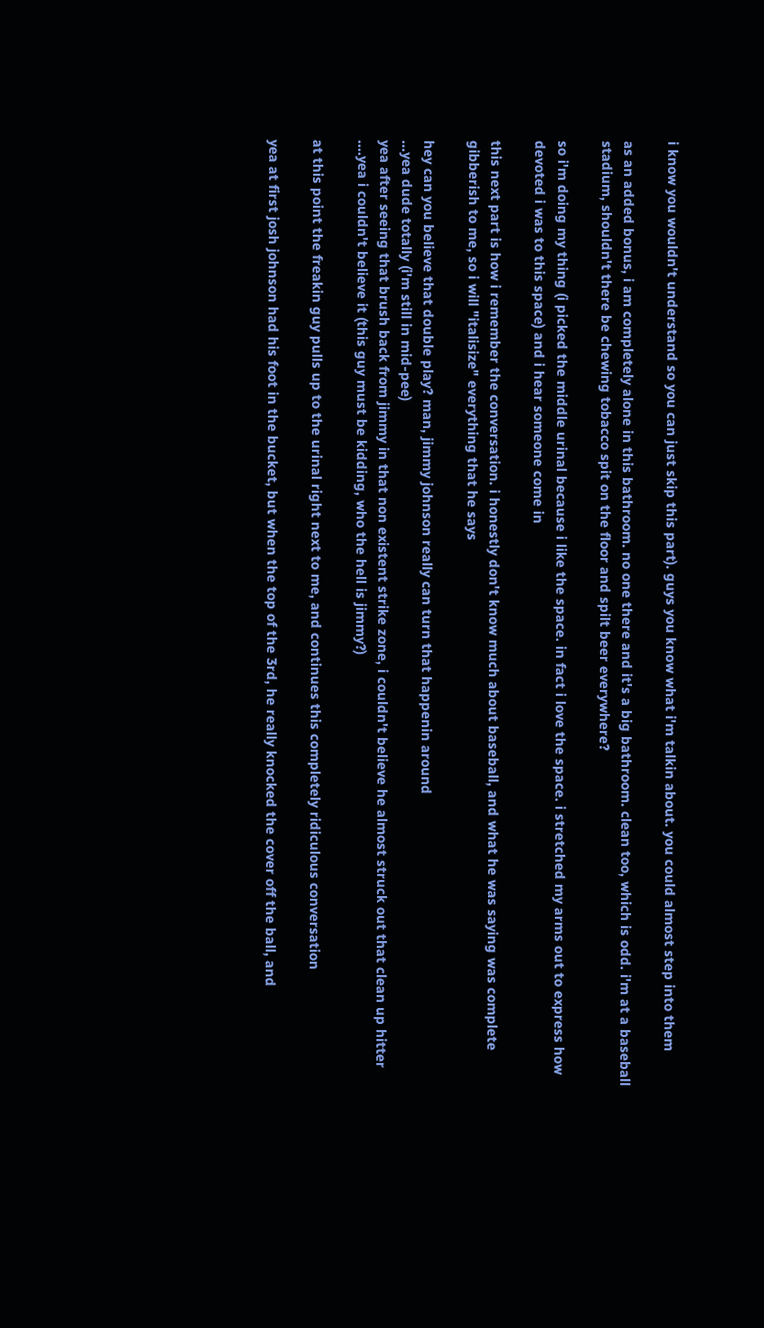i know you wouldn't understand so you can just skip this part). guys you know what i'm talkin about. you could almost step into them

as an added bonus, i am completely alone in this bathroom. no one there and it's a big bathroom. clean too, which is odd. i'm at a baseball stadium, shouldn't there be chewing tobacco spit on the floor and spilt beer everywhere?

so i'm doing my thing (i picked the middle urinal because i like the space. in fact i love the space. i stretched my arms out to express how devoted i was to this space) and i hear someone come in

this next part is how i remember the conversation. i honestly don't know much about baseball, and what he was saying was complete gibberish to me, so i will "italisize" everything that he says

hey can you believe that double play? man, jimmy johnson really can turn that happenin around
...yea dude totally (i'm still in mid-pee)
yea after seeing that brush back from jimmy in that non existent strike zone, i couldn't believe he almost struck out that clean up hitter
....yea i couldn't believe it (this guy must be kidding, who the hell is jimmy?)

at this point the freakin guy pulls up to the urinal right next to me, and continues this completely ridiculous conversation

yea at first josh johnson had his foot in the bucket, but when the top of the 3rd, he really knocked the cover off the ball, and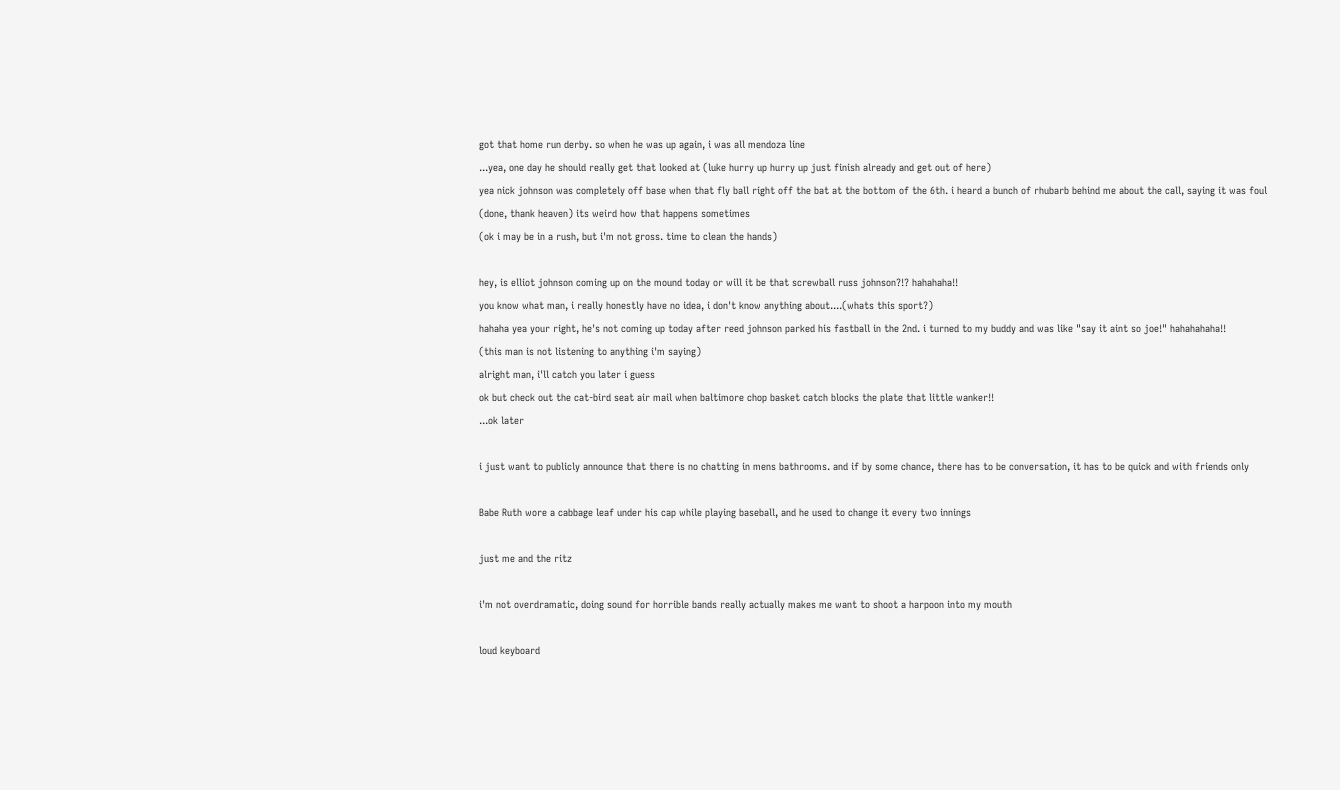got that home run derby. so when he was up again, i was all mendoza line
...yea, one day he should really get that looked at (luke hurry up hurry up just finish already and get out of here)
yea nick johnson was completely off base when that fly ball right off the bat at the bottom of the 6th. i heard a bunch of rhubarb behind me about the call, saying it was foul
(done, thank heaven) its weird how that happens sometimes
(ok i may be in a rush, but i'm not gross. time to clean the hands)

hey, is elliot johnson coming up on the mound today or will it be that screwball russ johnson?!? hahahaha!!
you know what man, i really honestly have no idea, i don't know anything about....(whats this sport?)
hahaha yea your right, he's not coming up today after reed johnson parked his fastball in the 2nd. i turned to my buddy and was like "say it aint so joe!" hahahahaha!!
(this man is not listening to anything i'm saying)
alright man, i'll catch you later i guess
ok but check out the cat-bird seat air mail when baltimore chop basket catch blocks the plate that little wanker!!
...ok later

i just want to publicly announce that there is no chatting in mens bathrooms. and if by some chance, there has to be conversation, it has to be quick and with friends only

Babe Ruth wore a cabbage leaf under his cap while playing baseball, and he used to change it every two innings

just me and the ritz

i'm not overdramatic, doing sound for horrible bands really actually makes me want to shoot a harpoon into my mouth

loud keyboard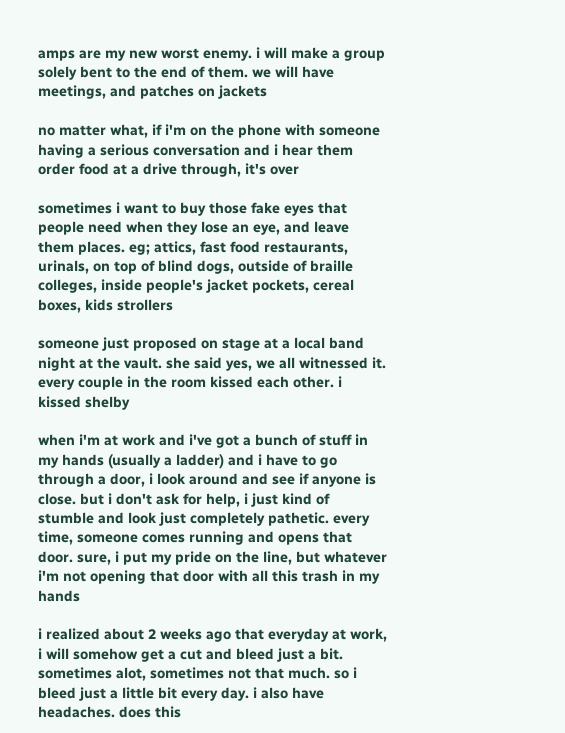amps are my new worst enemy. i will make a group solely bent to the end of them. we will have meetings, and patches on jackets

no matter what, if i'm on the phone with someone having a serious conversation and i hear them order food at a drive through, it's over

sometimes i want to buy those fake eyes that people need when they lose an eye, and leave them places. eg; attics, fast food restaurants, urinals, on top of blind dogs, outside of braille colleges, inside people's jacket pockets, cereal boxes, kids strollers

someone just proposed on stage at a local band night at the vault. she said yes, we all witnessed it. every couple in the room kissed each other. i kissed shelby

when i'm at work and i've got a bunch of stuff in my hands (usually a ladder) and i have to go through a door, i look around and see if anyone is close. but i don't ask for help, i just kind of stumble and look just completely pathetic. every time, someone comes running and opens that door. sure, i put my pride on the line, but whatever i'm not opening that door with all this trash in my hands

i realized about 2 weeks ago that everyday at work, i will somehow get a cut and bleed just a bit. sometimes alot, sometimes not that much. so i bleed just a little bit every day. i also have headaches. does this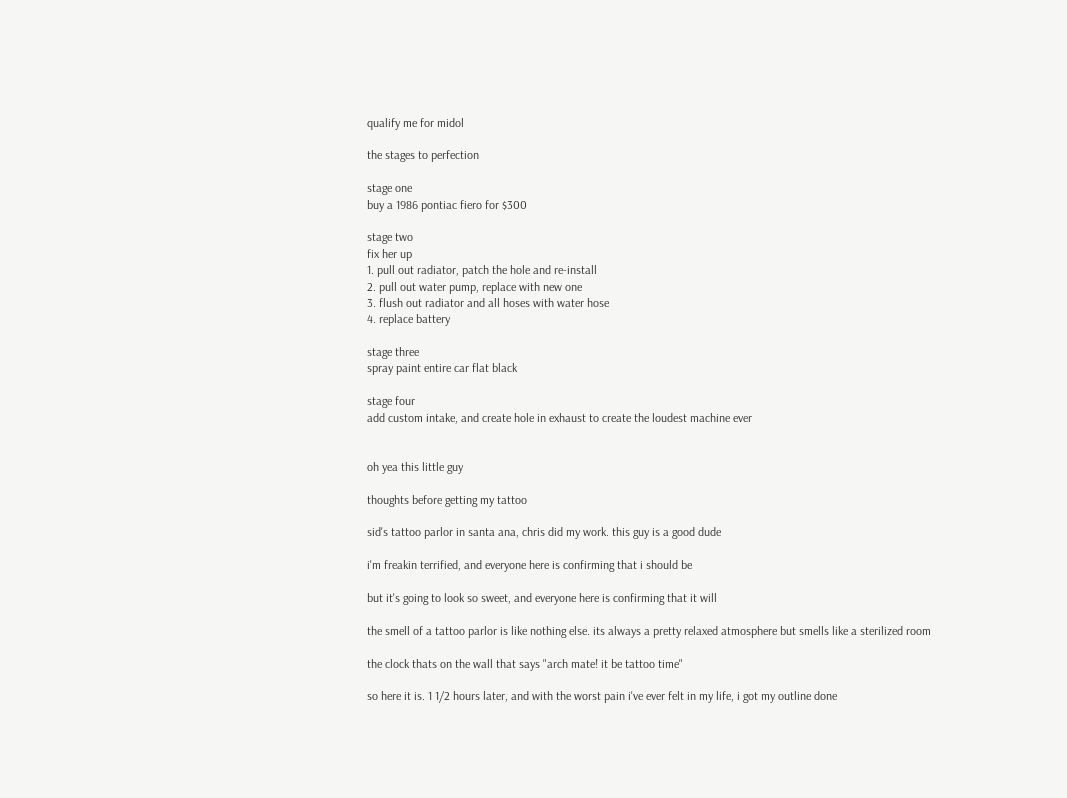qualify me for midol

the stages to perfection

stage one
buy a 1986 pontiac fiero for $300

stage two
fix her up
1. pull out radiator, patch the hole and re-install
2. pull out water pump, replace with new one
3. flush out radiator and all hoses with water hose
4. replace battery

stage three
spray paint entire car flat black

stage four
add custom intake, and create hole in exhaust to create the loudest machine ever


oh yea this little guy

thoughts before getting my tattoo

sid's tattoo parlor in santa ana, chris did my work. this guy is a good dude

i'm freakin terrified, and everyone here is confirming that i should be

but it's going to look so sweet, and everyone here is confirming that it will

the smell of a tattoo parlor is like nothing else. its always a pretty relaxed atmosphere but smells like a sterilized room

the clock thats on the wall that says "arch mate! it be tattoo time"

so here it is. 1 1/2 hours later, and with the worst pain i've ever felt in my life, i got my outline done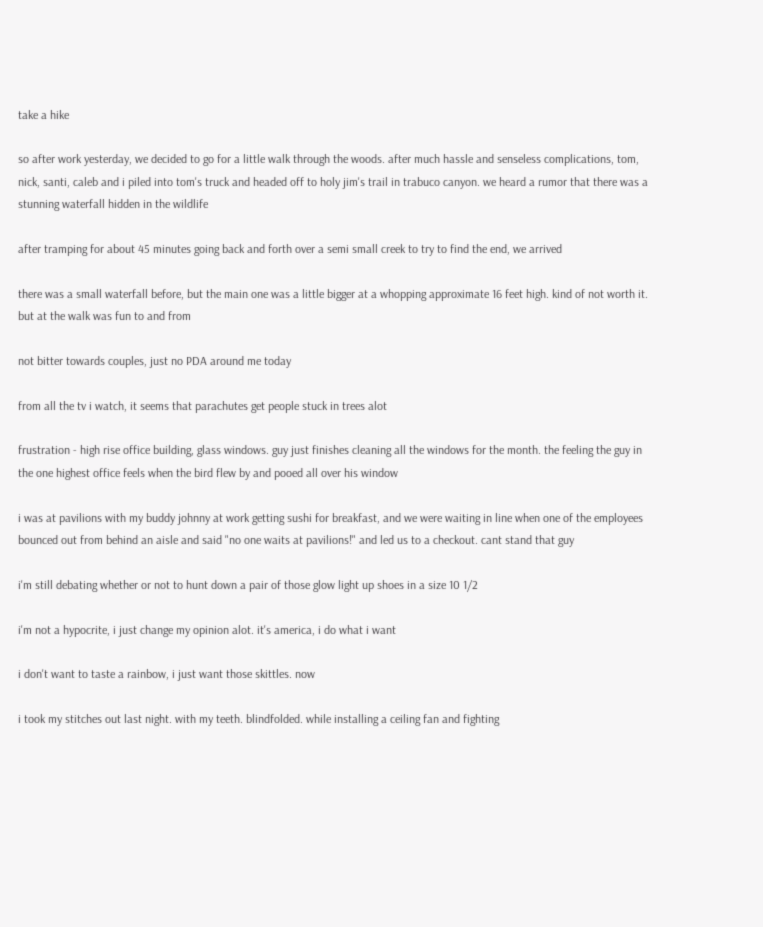take a hike

so after work yesterday, we decided to go for a little walk through the woods. after much hassle and senseless complications, tom, nick, santi, caleb and i piled into tom's truck and headed off to holy jim's trail in trabuco canyon. we heard a rumor that there was a stunning waterfall hidden in the wildlife

after tramping for about 45 minutes going back and forth over a semi small creek to try to find the end, we arrived

there was a small waterfall before, but the main one was a little bigger at a whopping approximate 16 feet high. kind of not worth it. but at the walk was fun to and from

not bitter towards couples, just no PDA around me today

from all the tv i watch, it seems that parachutes get people stuck in trees alot

frustration - high rise office building, glass windows. guy just finishes cleaning all the windows for the month. the feeling the guy in the one highest office feels when the bird flew by and pooed all over his window

i was at pavilions with my buddy johnny at work getting sushi for breakfast, and we were waiting in line when one of the employees bounced out from behind an aisle and said "no one waits at pavilions!" and led us to a checkout. cant stand that guy

i'm still debating whether or not to hunt down a pair of those glow light up shoes in a size 10 1/2

i'm not a hypocrite, i just change my opinion alot. it's america, i do what i want

i don't want to taste a rainbow, i just want those skittles. now

i took my stitches out last night. with my teeth. blindfolded. while installing a ceiling fan and fighting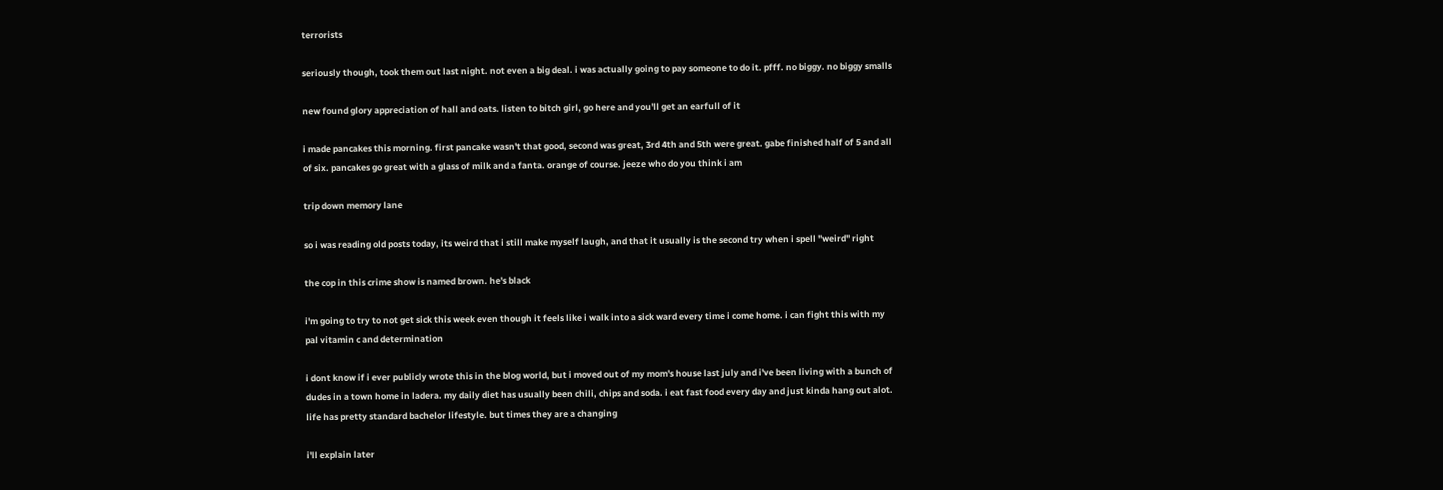terrorists

seriously though, took them out last night. not even a big deal. i was actually going to pay someone to do it. pfff. no biggy. no biggy smalls

new found glory appreciation of hall and oats. listen to bitch girl, go here and you'll get an earfull of it

i made pancakes this morning. first pancake wasn't that good, second was great, 3rd 4th and 5th were great. gabe finished half of 5 and all of six. pancakes go great with a glass of milk and a fanta. orange of course. jeeze who do you think i am

trip down memory lane

so i was reading old posts today, its weird that i still make myself laugh, and that it usually is the second try when i spell "weird" right

the cop in this crime show is named brown. he's black

i'm going to try to not get sick this week even though it feels like i walk into a sick ward every time i come home. i can fight this with my pal vitamin c and determination

i dont know if i ever publicly wrote this in the blog world, but i moved out of my mom's house last july and i've been living with a bunch of dudes in a town home in ladera. my daily diet has usually been chili, chips and soda. i eat fast food every day and just kinda hang out alot. life has pretty standard bachelor lifestyle. but times they are a changing

i'll explain later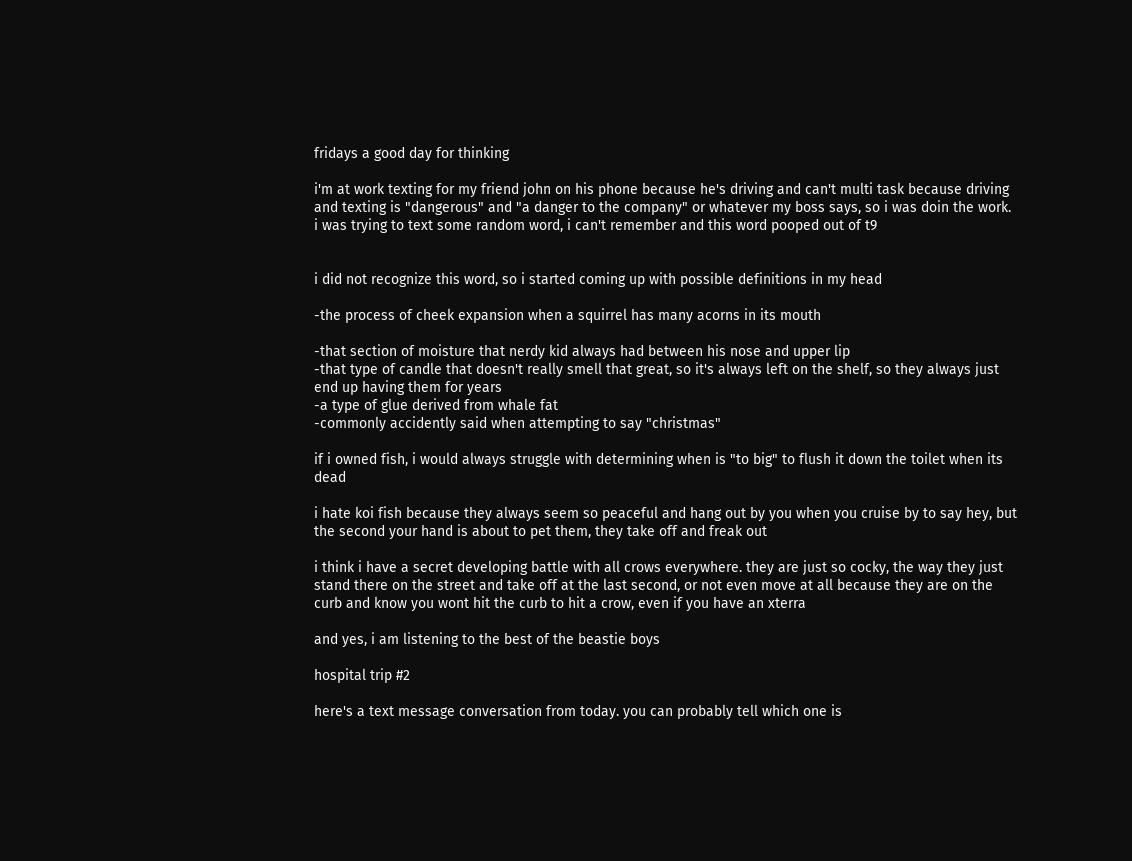fridays a good day for thinking

i'm at work texting for my friend john on his phone because he's driving and can't multi task because driving and texting is "dangerous" and "a danger to the company" or whatever my boss says, so i was doin the work. i was trying to text some random word, i can't remember and this word pooped out of t9


i did not recognize this word, so i started coming up with possible definitions in my head

-the process of cheek expansion when a squirrel has many acorns in its mouth

-that section of moisture that nerdy kid always had between his nose and upper lip
-that type of candle that doesn't really smell that great, so it's always left on the shelf, so they always just end up having them for years
-a type of glue derived from whale fat
-commonly accidently said when attempting to say "christmas"

if i owned fish, i would always struggle with determining when is "to big" to flush it down the toilet when its dead

i hate koi fish because they always seem so peaceful and hang out by you when you cruise by to say hey, but the second your hand is about to pet them, they take off and freak out

i think i have a secret developing battle with all crows everywhere. they are just so cocky, the way they just stand there on the street and take off at the last second, or not even move at all because they are on the curb and know you wont hit the curb to hit a crow, even if you have an xterra

and yes, i am listening to the best of the beastie boys

hospital trip #2

here's a text message conversation from today. you can probably tell which one is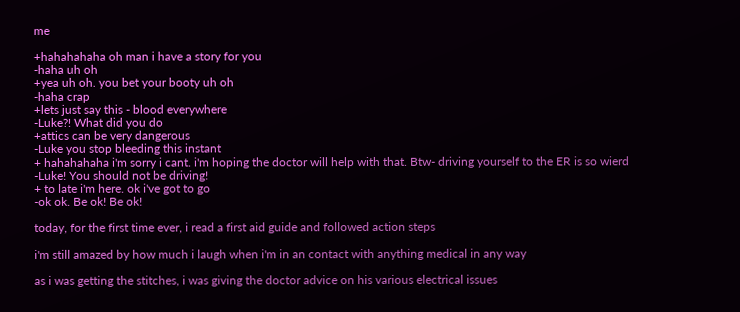me

+hahahahaha oh man i have a story for you
-haha uh oh
+yea uh oh. you bet your booty uh oh
-haha crap
+lets just say this - blood everywhere
-Luke?! What did you do
+attics can be very dangerous
-Luke you stop bleeding this instant
+ hahahahaha i'm sorry i cant. i'm hoping the doctor will help with that. Btw- driving yourself to the ER is so wierd
-Luke! You should not be driving!
+ to late i'm here. ok i've got to go
-ok ok. Be ok! Be ok!

today, for the first time ever, i read a first aid guide and followed action steps

i'm still amazed by how much i laugh when i'm in an contact with anything medical in any way

as i was getting the stitches, i was giving the doctor advice on his various electrical issues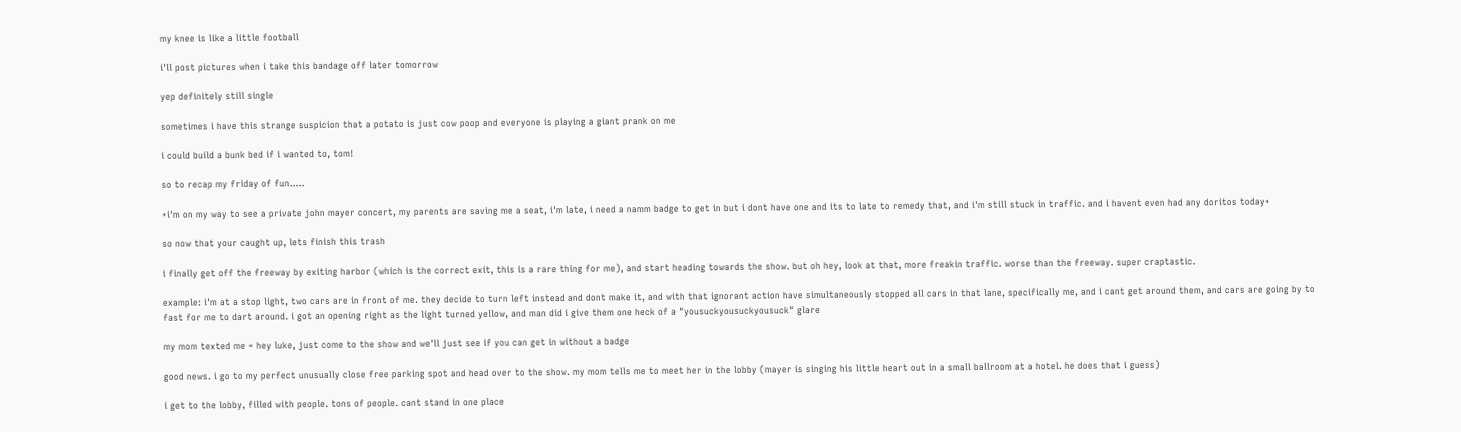my knee is like a little football

i'll post pictures when i take this bandage off later tomorrow

yep definitely still single

sometimes i have this strange suspicion that a potato is just cow poop and everyone is playing a giant prank on me

i could build a bunk bed if i wanted to, tom!

so to recap my friday of fun.....

+i'm on my way to see a private john mayer concert, my parents are saving me a seat, i'm late, i need a namm badge to get in but i dont have one and its to late to remedy that, and i'm still stuck in traffic. and i havent even had any doritos today+

so now that your caught up, lets finish this trash

i finally get off the freeway by exiting harbor (which is the correct exit, this is a rare thing for me), and start heading towards the show. but oh hey, look at that, more freakin traffic. worse than the freeway. super craptastic.

example: i'm at a stop light, two cars are in front of me. they decide to turn left instead and dont make it, and with that ignorant action have simultaneously stopped all cars in that lane, specifically me, and i cant get around them, and cars are going by to fast for me to dart around. i got an opening right as the light turned yellow, and man did i give them one heck of a "yousuckyousuckyousuck" glare

my mom texted me = hey luke, just come to the show and we'll just see if you can get in without a badge

good news. i go to my perfect unusually close free parking spot and head over to the show. my mom tells me to meet her in the lobby (mayer is singing his little heart out in a small ballroom at a hotel. he does that i guess)

i get to the lobby, filled with people. tons of people. cant stand in one place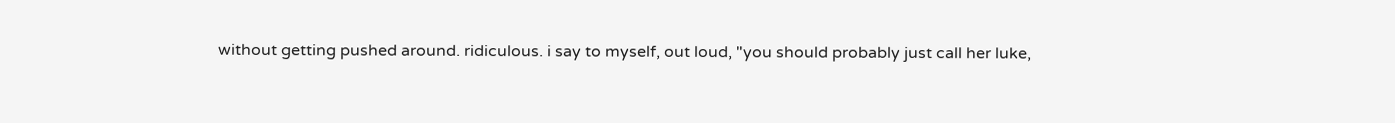without getting pushed around. ridiculous. i say to myself, out loud, "you should probably just call her luke,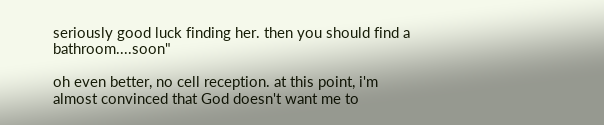seriously good luck finding her. then you should find a bathroom....soon"

oh even better, no cell reception. at this point, i'm almost convinced that God doesn't want me to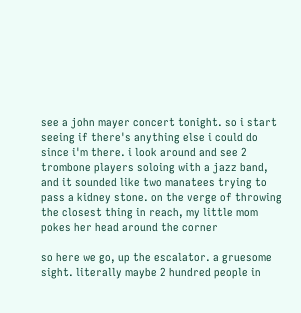see a john mayer concert tonight. so i start seeing if there's anything else i could do since i'm there. i look around and see 2 trombone players soloing with a jazz band, and it sounded like two manatees trying to pass a kidney stone. on the verge of throwing the closest thing in reach, my little mom pokes her head around the corner

so here we go, up the escalator. a gruesome sight. literally maybe 2 hundred people in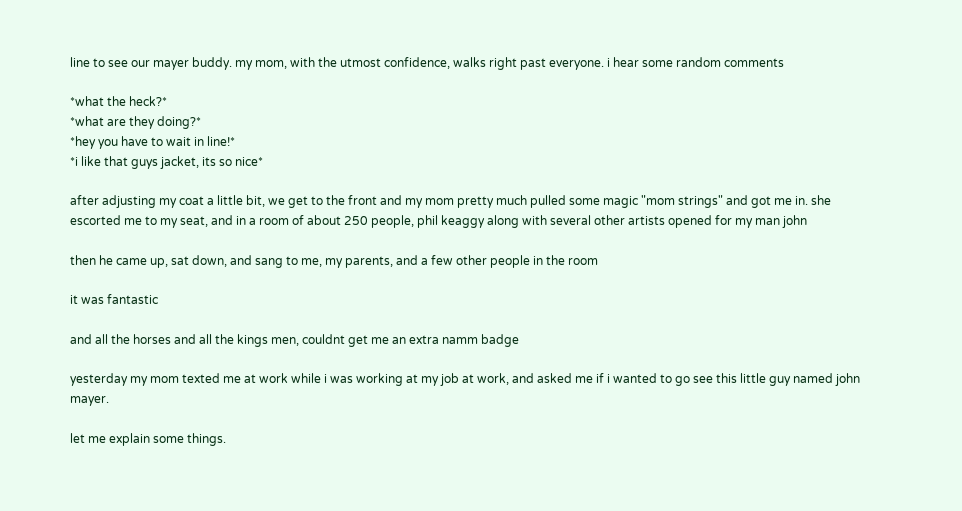line to see our mayer buddy. my mom, with the utmost confidence, walks right past everyone. i hear some random comments

*what the heck?*
*what are they doing?*
*hey you have to wait in line!*
*i like that guys jacket, its so nice*

after adjusting my coat a little bit, we get to the front and my mom pretty much pulled some magic "mom strings" and got me in. she escorted me to my seat, and in a room of about 250 people, phil keaggy along with several other artists opened for my man john

then he came up, sat down, and sang to me, my parents, and a few other people in the room

it was fantastic

and all the horses and all the kings men, couldnt get me an extra namm badge

yesterday my mom texted me at work while i was working at my job at work, and asked me if i wanted to go see this little guy named john mayer.

let me explain some things.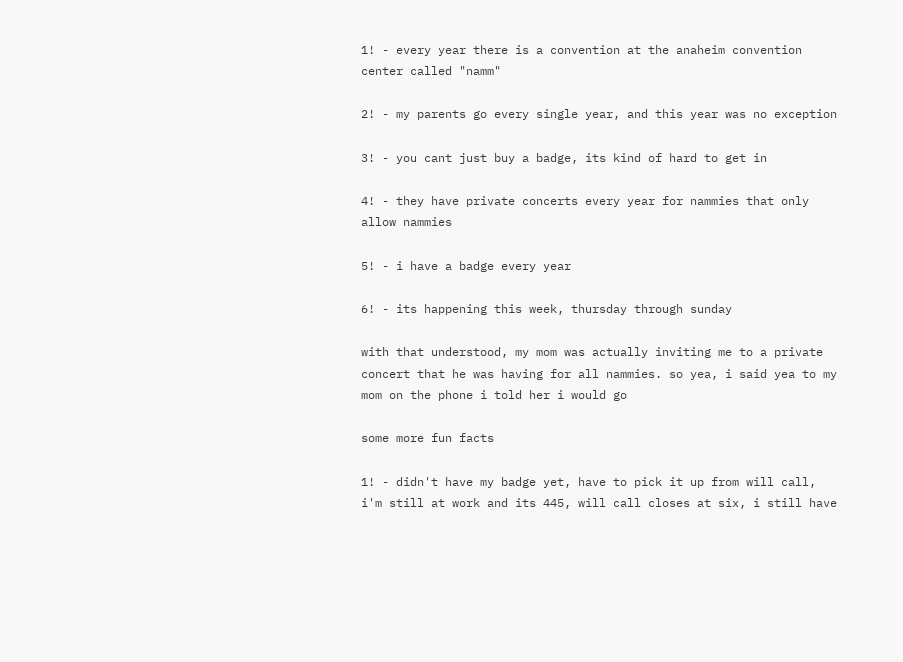1! - every year there is a convention at the anaheim convention center called "namm"

2! - my parents go every single year, and this year was no exception

3! - you cant just buy a badge, its kind of hard to get in

4! - they have private concerts every year for nammies that only allow nammies

5! - i have a badge every year

6! - its happening this week, thursday through sunday

with that understood, my mom was actually inviting me to a private concert that he was having for all nammies. so yea, i said yea to my mom on the phone i told her i would go

some more fun facts

1! - didn't have my badge yet, have to pick it up from will call, i'm still at work and its 445, will call closes at six, i still have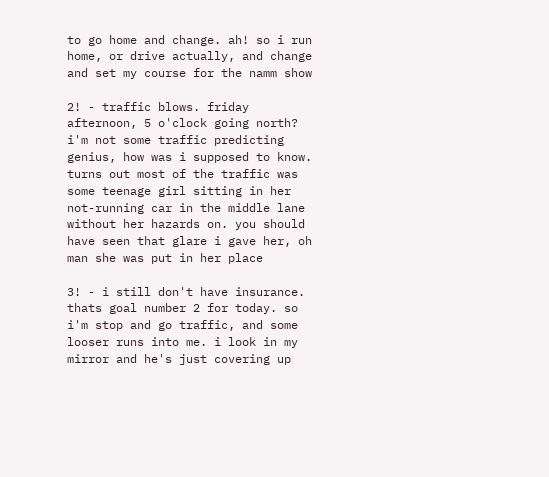to go home and change. ah! so i run home, or drive actually, and change and set my course for the namm show

2! - traffic blows. friday afternoon, 5 o'clock going north? i'm not some traffic predicting genius, how was i supposed to know. turns out most of the traffic was some teenage girl sitting in her not-running car in the middle lane without her hazards on. you should have seen that glare i gave her, oh man she was put in her place

3! - i still don't have insurance. thats goal number 2 for today. so i'm stop and go traffic, and some looser runs into me. i look in my mirror and he's just covering up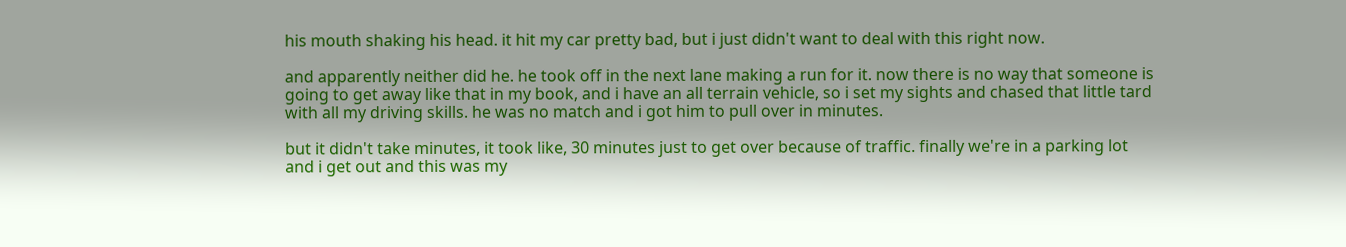his mouth shaking his head. it hit my car pretty bad, but i just didn't want to deal with this right now.

and apparently neither did he. he took off in the next lane making a run for it. now there is no way that someone is going to get away like that in my book, and i have an all terrain vehicle, so i set my sights and chased that little tard with all my driving skills. he was no match and i got him to pull over in minutes.

but it didn't take minutes, it took like, 30 minutes just to get over because of traffic. finally we're in a parking lot and i get out and this was my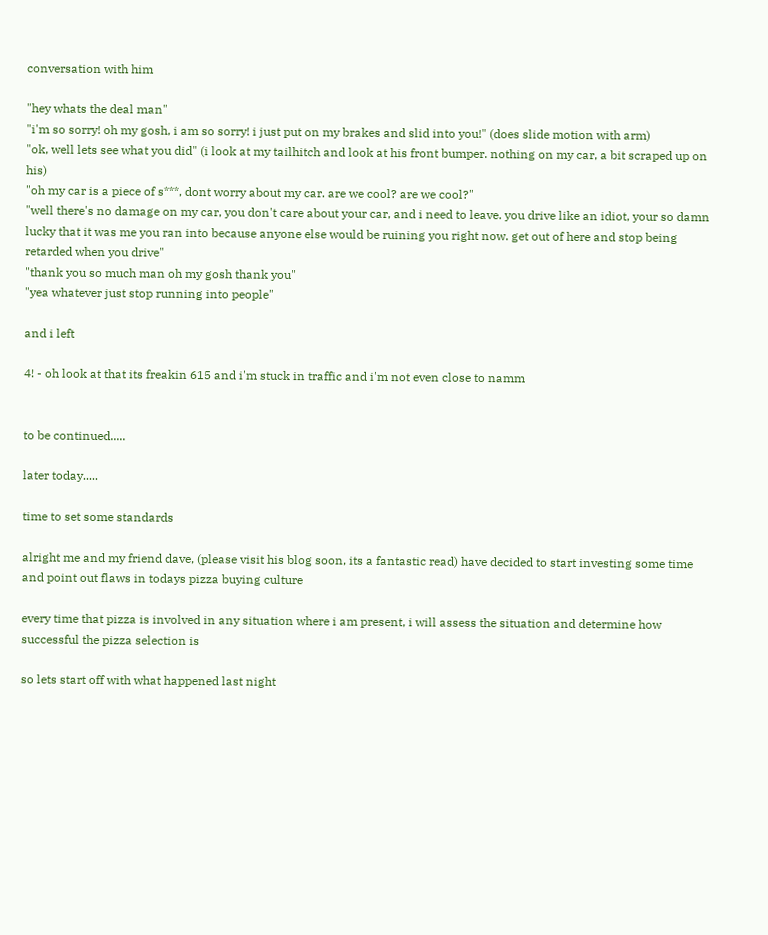conversation with him

"hey whats the deal man"
"i'm so sorry! oh my gosh, i am so sorry! i just put on my brakes and slid into you!" (does slide motion with arm)
"ok, well lets see what you did" (i look at my tailhitch and look at his front bumper. nothing on my car, a bit scraped up on his)
"oh my car is a piece of s***, dont worry about my car. are we cool? are we cool?"
"well there's no damage on my car, you don't care about your car, and i need to leave. you drive like an idiot, your so damn lucky that it was me you ran into because anyone else would be ruining you right now. get out of here and stop being retarded when you drive"
"thank you so much man oh my gosh thank you"
"yea whatever just stop running into people"

and i left

4! - oh look at that its freakin 615 and i'm stuck in traffic and i'm not even close to namm


to be continued.....

later today.....

time to set some standards

alright me and my friend dave, (please visit his blog soon, its a fantastic read) have decided to start investing some time and point out flaws in todays pizza buying culture

every time that pizza is involved in any situation where i am present, i will assess the situation and determine how successful the pizza selection is

so lets start off with what happened last night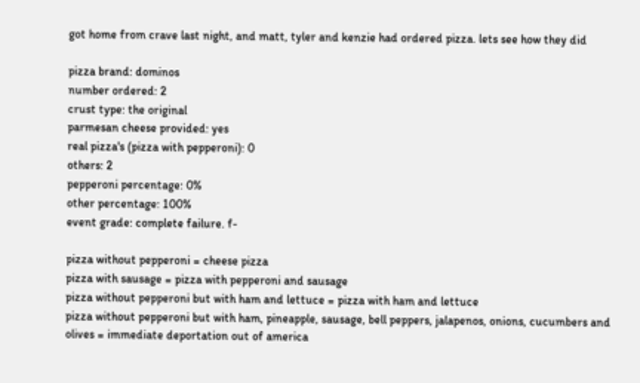got home from crave last night, and matt, tyler and kenzie had ordered pizza. lets see how they did

pizza brand: dominos
number ordered: 2
crust type: the original
parmesan cheese provided: yes
real pizza's (pizza with pepperoni): 0
others: 2
pepperoni percentage: 0%
other percentage: 100%
event grade: complete failure. f-

pizza without pepperoni = cheese pizza
pizza with sausage = pizza with pepperoni and sausage
pizza without pepperoni but with ham and lettuce = pizza with ham and lettuce
pizza without pepperoni but with ham, pineapple, sausage, bell peppers, jalapenos, onions, cucumbers and olives = immediate deportation out of america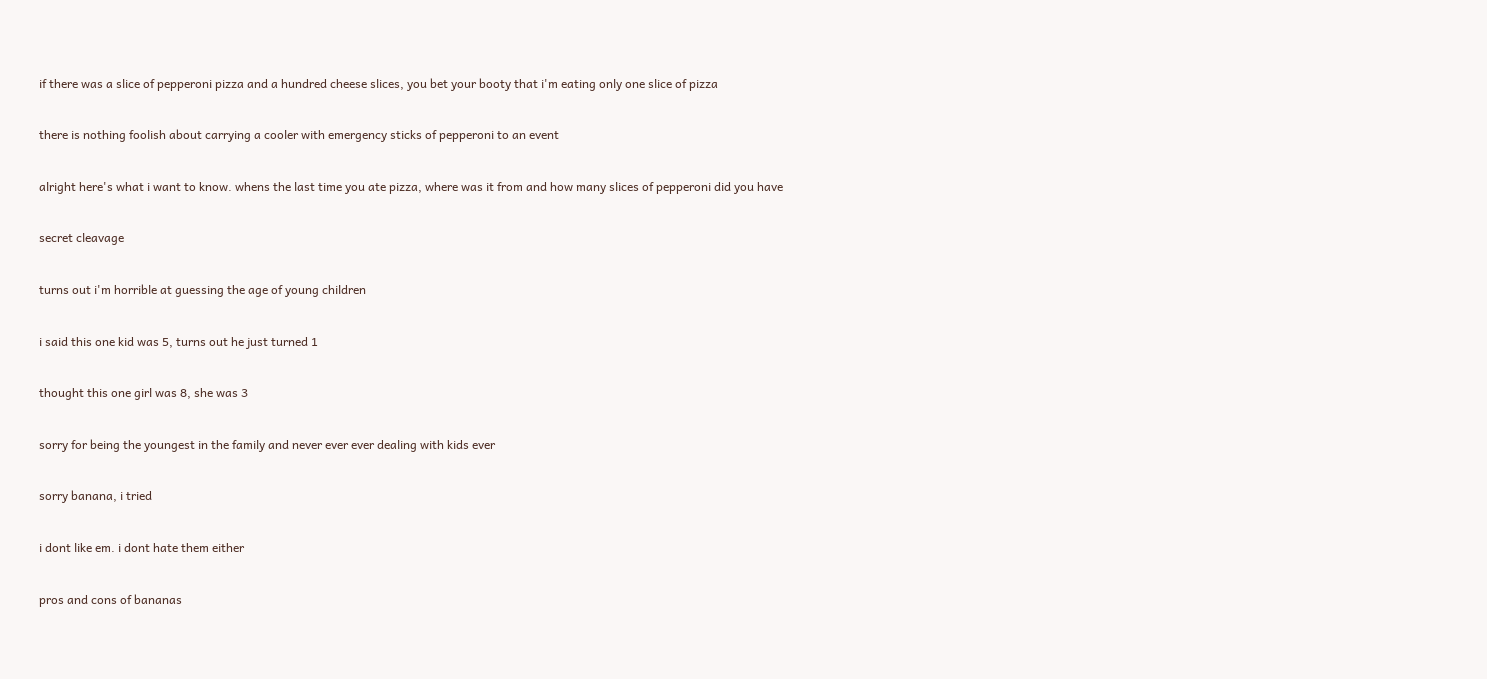if there was a slice of pepperoni pizza and a hundred cheese slices, you bet your booty that i'm eating only one slice of pizza

there is nothing foolish about carrying a cooler with emergency sticks of pepperoni to an event

alright here's what i want to know. whens the last time you ate pizza, where was it from and how many slices of pepperoni did you have

secret cleavage

turns out i'm horrible at guessing the age of young children

i said this one kid was 5, turns out he just turned 1

thought this one girl was 8, she was 3

sorry for being the youngest in the family and never ever ever dealing with kids ever

sorry banana, i tried

i dont like em. i dont hate them either

pros and cons of bananas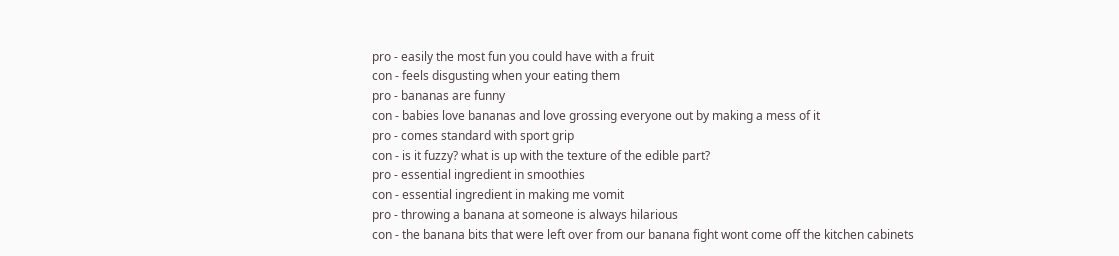pro - easily the most fun you could have with a fruit
con - feels disgusting when your eating them
pro - bananas are funny
con - babies love bananas and love grossing everyone out by making a mess of it
pro - comes standard with sport grip
con - is it fuzzy? what is up with the texture of the edible part?
pro - essential ingredient in smoothies
con - essential ingredient in making me vomit
pro - throwing a banana at someone is always hilarious
con - the banana bits that were left over from our banana fight wont come off the kitchen cabinets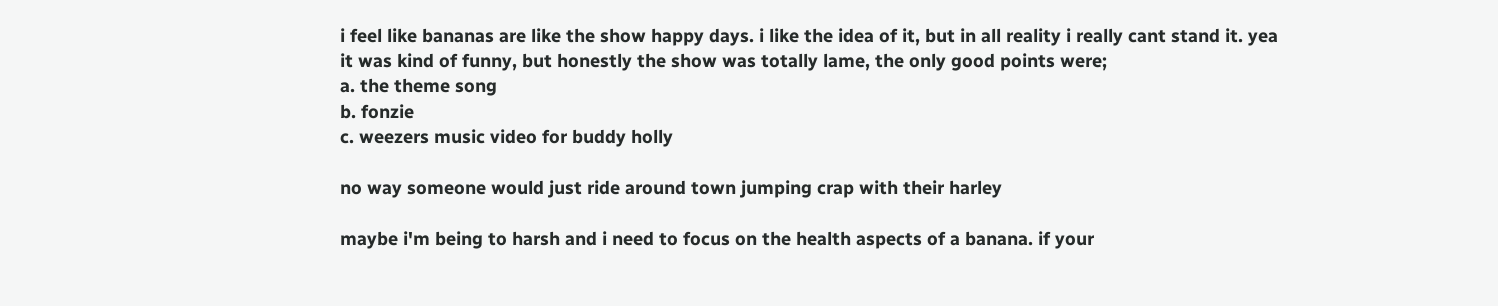i feel like bananas are like the show happy days. i like the idea of it, but in all reality i really cant stand it. yea it was kind of funny, but honestly the show was totally lame, the only good points were;
a. the theme song
b. fonzie
c. weezers music video for buddy holly

no way someone would just ride around town jumping crap with their harley

maybe i'm being to harsh and i need to focus on the health aspects of a banana. if your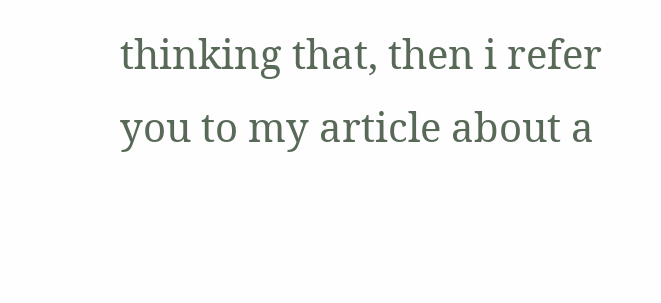thinking that, then i refer you to my article about a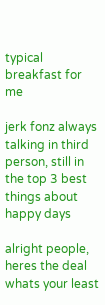typical breakfast for me

jerk fonz always talking in third person, still in the top 3 best things about happy days

alright people, heres the deal
whats your least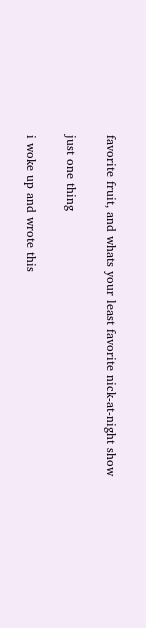favorite fruit, and whats your least favorite nick-at-night show

just one thing

i woke up and wrote this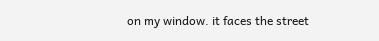on my window. it faces the street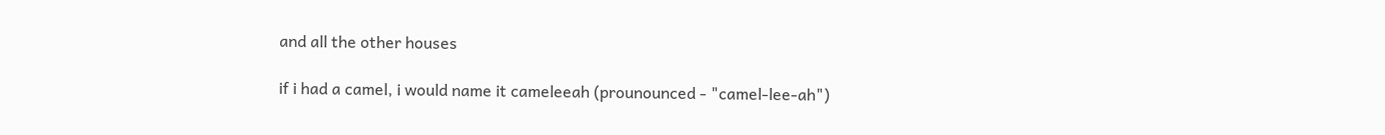and all the other houses

if i had a camel, i would name it cameleeah (prounounced - "camel-lee-ah")